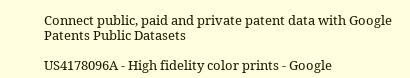Connect public, paid and private patent data with Google Patents Public Datasets

US4178096A - High fidelity color prints - Google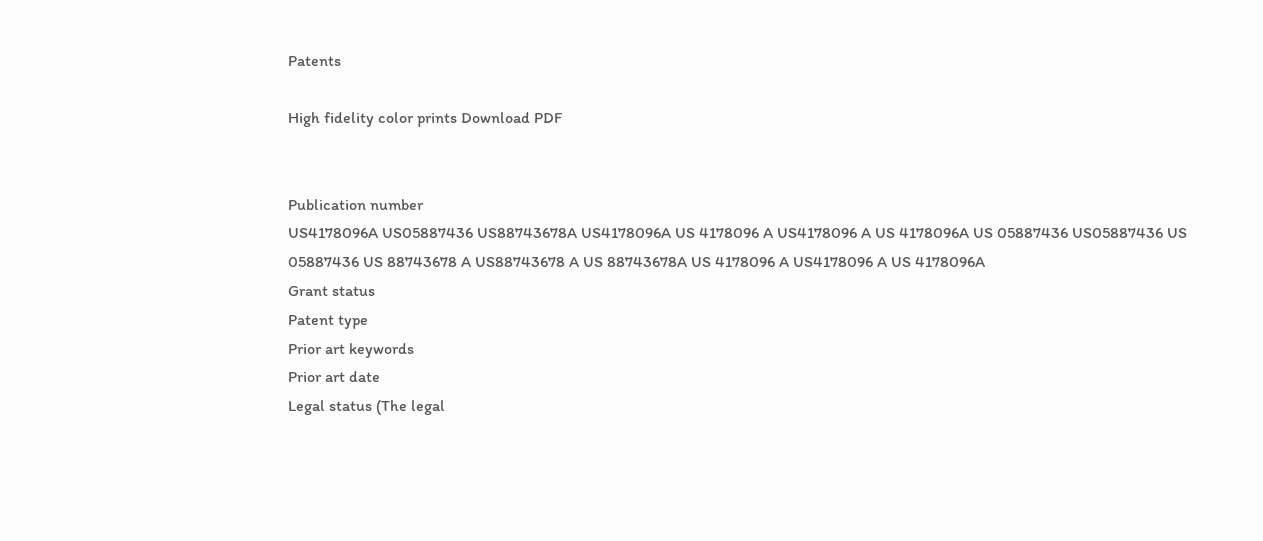Patents

High fidelity color prints Download PDF


Publication number
US4178096A US05887436 US88743678A US4178096A US 4178096 A US4178096 A US 4178096A US 05887436 US05887436 US 05887436 US 88743678 A US88743678 A US 88743678A US 4178096 A US4178096 A US 4178096A
Grant status
Patent type
Prior art keywords
Prior art date
Legal status (The legal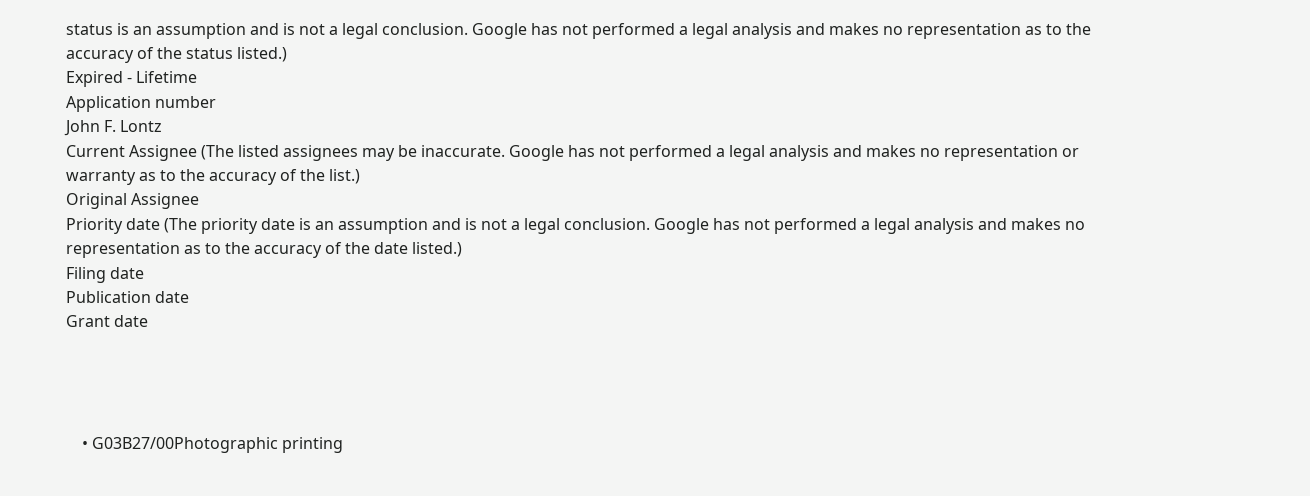status is an assumption and is not a legal conclusion. Google has not performed a legal analysis and makes no representation as to the accuracy of the status listed.)
Expired - Lifetime
Application number
John F. Lontz
Current Assignee (The listed assignees may be inaccurate. Google has not performed a legal analysis and makes no representation or warranty as to the accuracy of the list.)
Original Assignee
Priority date (The priority date is an assumption and is not a legal conclusion. Google has not performed a legal analysis and makes no representation as to the accuracy of the date listed.)
Filing date
Publication date
Grant date




    • G03B27/00Photographic printing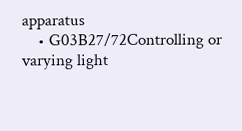apparatus
    • G03B27/72Controlling or varying light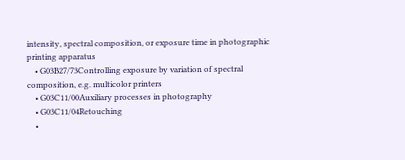intensity, spectral composition, or exposure time in photographic printing apparatus
    • G03B27/73Controlling exposure by variation of spectral composition, e.g. multicolor printers
    • G03C11/00Auxiliary processes in photography
    • G03C11/04Retouching
    •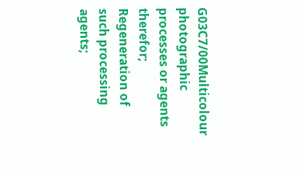G03C7/00Multicolour photographic processes or agents therefor; Regeneration of such processing agents;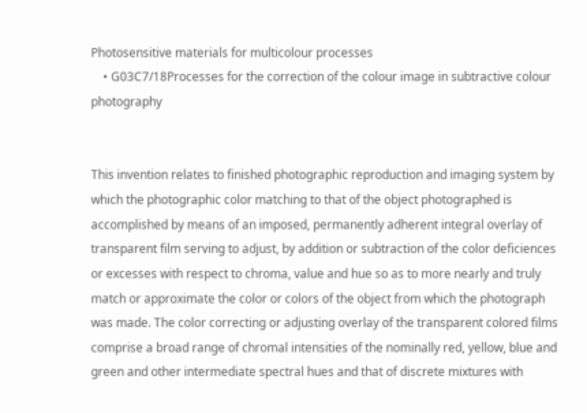Photosensitive materials for multicolour processes
    • G03C7/18Processes for the correction of the colour image in subtractive colour photography


This invention relates to finished photographic reproduction and imaging system by which the photographic color matching to that of the object photographed is accomplished by means of an imposed, permanently adherent integral overlay of transparent film serving to adjust, by addition or subtraction of the color deficiences or excesses with respect to chroma, value and hue so as to more nearly and truly match or approximate the color or colors of the object from which the photograph was made. The color correcting or adjusting overlay of the transparent colored films comprise a broad range of chromal intensities of the nominally red, yellow, blue and green and other intermediate spectral hues and that of discrete mixtures with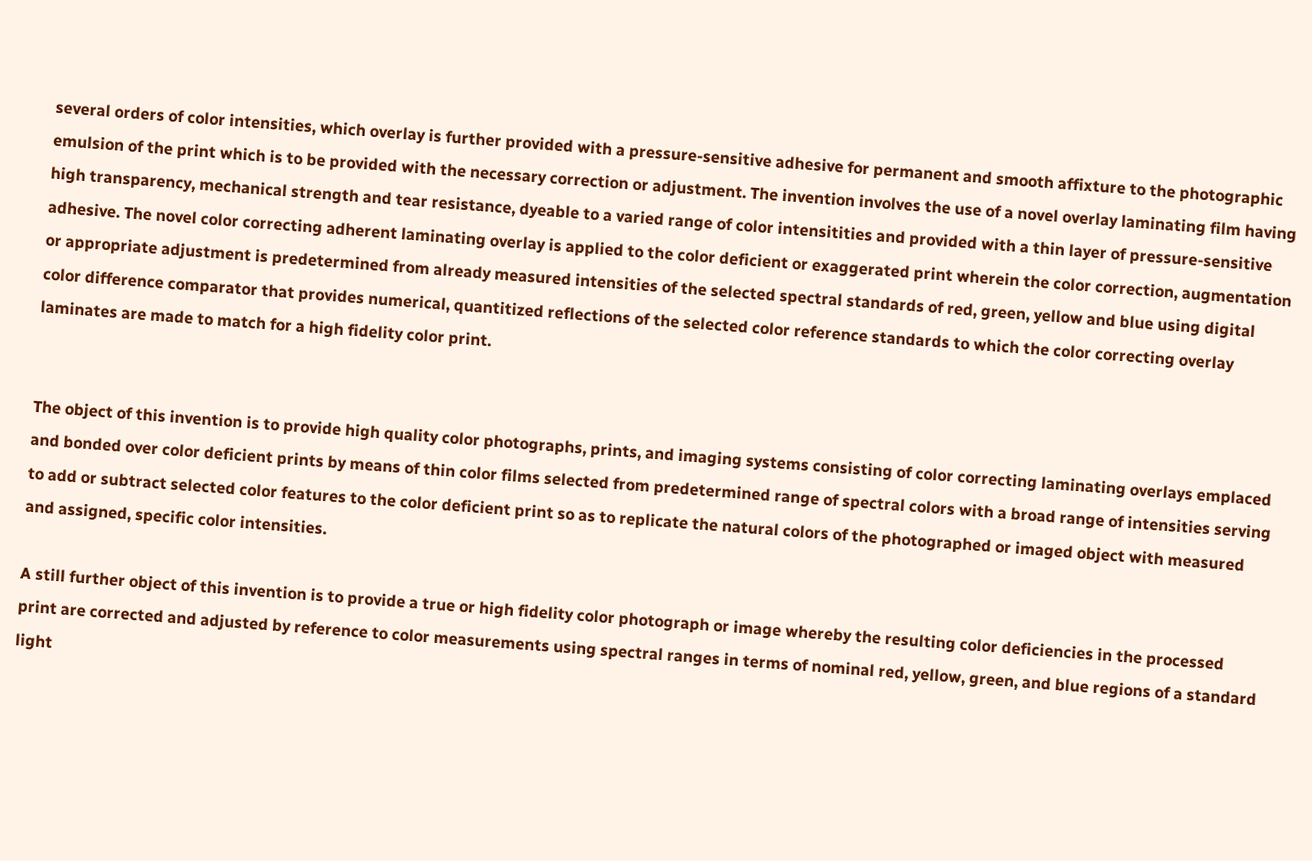several orders of color intensities, which overlay is further provided with a pressure-sensitive adhesive for permanent and smooth affixture to the photographic emulsion of the print which is to be provided with the necessary correction or adjustment. The invention involves the use of a novel overlay laminating film having high transparency, mechanical strength and tear resistance, dyeable to a varied range of color intensitities and provided with a thin layer of pressure-sensitive adhesive. The novel color correcting adherent laminating overlay is applied to the color deficient or exaggerated print wherein the color correction, augmentation or appropriate adjustment is predetermined from already measured intensities of the selected spectral standards of red, green, yellow and blue using digital color difference comparator that provides numerical, quantitized reflections of the selected color reference standards to which the color correcting overlay laminates are made to match for a high fidelity color print.


The object of this invention is to provide high quality color photographs, prints, and imaging systems consisting of color correcting laminating overlays emplaced and bonded over color deficient prints by means of thin color films selected from predetermined range of spectral colors with a broad range of intensities serving to add or subtract selected color features to the color deficient print so as to replicate the natural colors of the photographed or imaged object with measured and assigned, specific color intensities.

A still further object of this invention is to provide a true or high fidelity color photograph or image whereby the resulting color deficiencies in the processed print are corrected and adjusted by reference to color measurements using spectral ranges in terms of nominal red, yellow, green, and blue regions of a standard light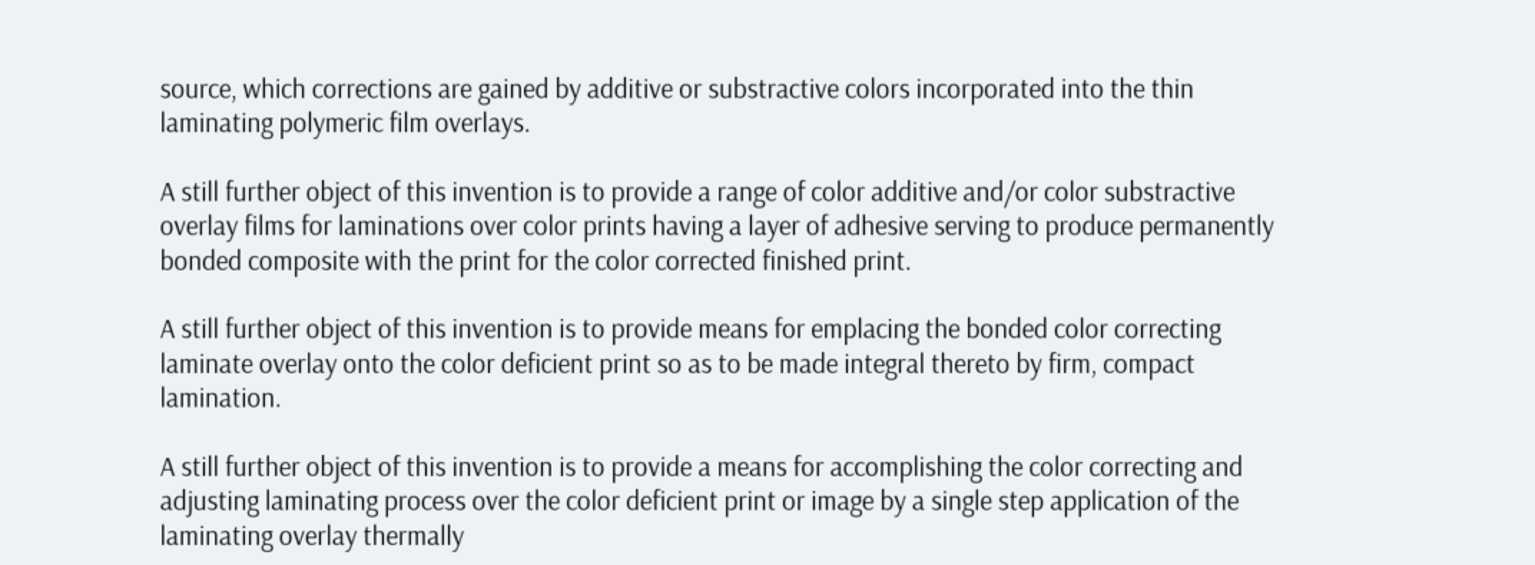source, which corrections are gained by additive or substractive colors incorporated into the thin laminating polymeric film overlays.

A still further object of this invention is to provide a range of color additive and/or color substractive overlay films for laminations over color prints having a layer of adhesive serving to produce permanently bonded composite with the print for the color corrected finished print.

A still further object of this invention is to provide means for emplacing the bonded color correcting laminate overlay onto the color deficient print so as to be made integral thereto by firm, compact lamination.

A still further object of this invention is to provide a means for accomplishing the color correcting and adjusting laminating process over the color deficient print or image by a single step application of the laminating overlay thermally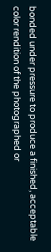bonded under pressure to produce a finished, acceptable color rendition of the photographed or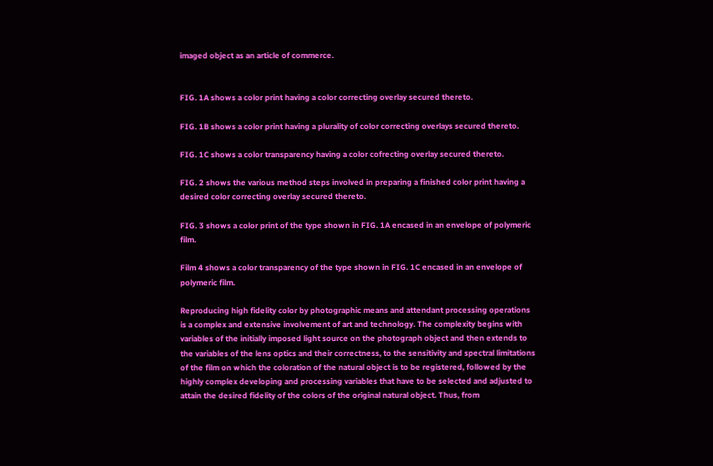imaged object as an article of commerce.


FIG. 1A shows a color print having a color correcting overlay secured thereto.

FIG. 1B shows a color print having a plurality of color correcting overlays secured thereto.

FIG. 1C shows a color transparency having a color cofrecting overlay secured thereto.

FIG. 2 shows the various method steps involved in preparing a finished color print having a desired color correcting overlay secured thereto.

FIG. 3 shows a color print of the type shown in FIG. 1A encased in an envelope of polymeric film.

Film 4 shows a color transparency of the type shown in FIG. 1C encased in an envelope of polymeric film.

Reproducing high fidelity color by photographic means and attendant processing operations is a complex and extensive involvement of art and technology. The complexity begins with variables of the initially imposed light source on the photograph object and then extends to the variables of the lens optics and their correctness, to the sensitivity and spectral limitations of the film on which the coloration of the natural object is to be registered, followed by the highly complex developing and processing variables that have to be selected and adjusted to attain the desired fidelity of the colors of the original natural object. Thus, from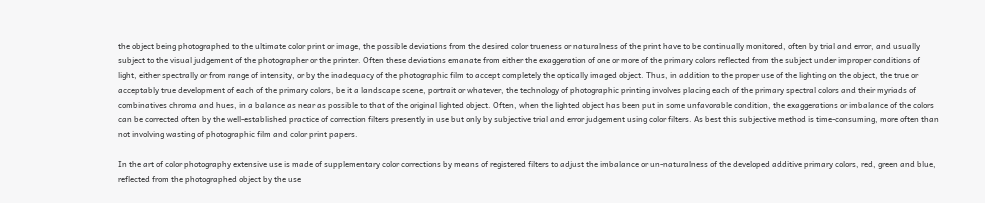the object being photographed to the ultimate color print or image, the possible deviations from the desired color trueness or naturalness of the print have to be continually monitored, often by trial and error, and usually subject to the visual judgement of the photographer or the printer. Often these deviations emanate from either the exaggeration of one or more of the primary colors reflected from the subject under improper conditions of light, either spectrally or from range of intensity, or by the inadequacy of the photographic film to accept completely the optically imaged object. Thus, in addition to the proper use of the lighting on the object, the true or acceptably true development of each of the primary colors, be it a landscape scene, portrait or whatever, the technology of photographic printing involves placing each of the primary spectral colors and their myriads of combinatives chroma and hues, in a balance as near as possible to that of the original lighted object. Often, when the lighted object has been put in some unfavorable condition, the exaggerations or imbalance of the colors can be corrected often by the well-established practice of correction filters presently in use but only by subjective trial and error judgement using color filters. As best this subjective method is time-consuming, more often than not involving wasting of photographic film and color print papers.

In the art of color photography extensive use is made of supplementary color corrections by means of registered filters to adjust the imbalance or un-naturalness of the developed additive primary colors, red, green and blue, reflected from the photographed object by the use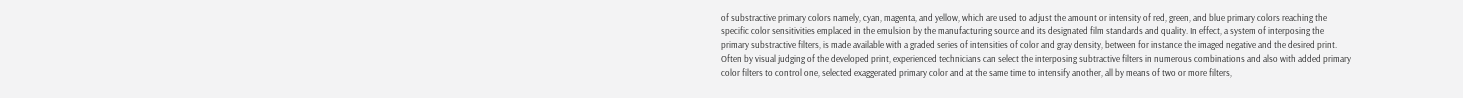of substractive primary colors namely, cyan, magenta, and yellow, which are used to adjust the amount or intensity of red, green, and blue primary colors reaching the specific color sensitivities emplaced in the emulsion by the manufacturing source and its designated film standards and quality. In effect, a system of interposing the primary substractive filters, is made available with a graded series of intensities of color and gray density, between for instance the imaged negative and the desired print. Often by visual judging of the developed print, experienced technicians can select the interposing subtractive filters in numerous combinations and also with added primary color filters to control one, selected exaggerated primary color and at the same time to intensify another, all by means of two or more filters,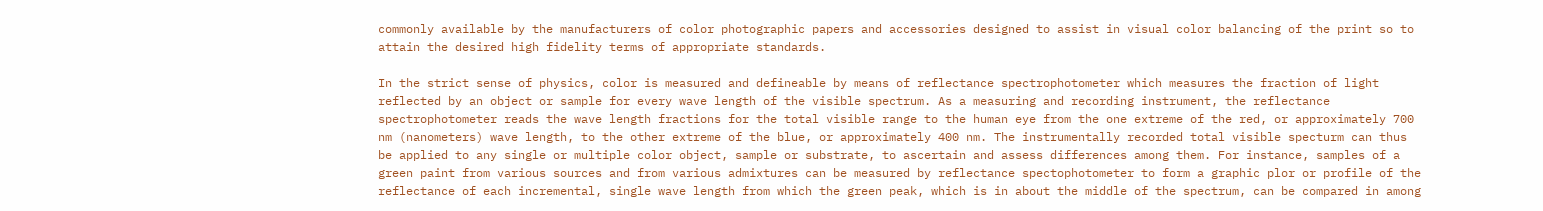commonly available by the manufacturers of color photographic papers and accessories designed to assist in visual color balancing of the print so to attain the desired high fidelity terms of appropriate standards.

In the strict sense of physics, color is measured and defineable by means of reflectance spectrophotometer which measures the fraction of light reflected by an object or sample for every wave length of the visible spectrum. As a measuring and recording instrument, the reflectance spectrophotometer reads the wave length fractions for the total visible range to the human eye from the one extreme of the red, or approximately 700 nm (nanometers) wave length, to the other extreme of the blue, or approximately 400 nm. The instrumentally recorded total visible specturm can thus be applied to any single or multiple color object, sample or substrate, to ascertain and assess differences among them. For instance, samples of a green paint from various sources and from various admixtures can be measured by reflectance spectophotometer to form a graphic plor or profile of the reflectance of each incremental, single wave length from which the green peak, which is in about the middle of the spectrum, can be compared in among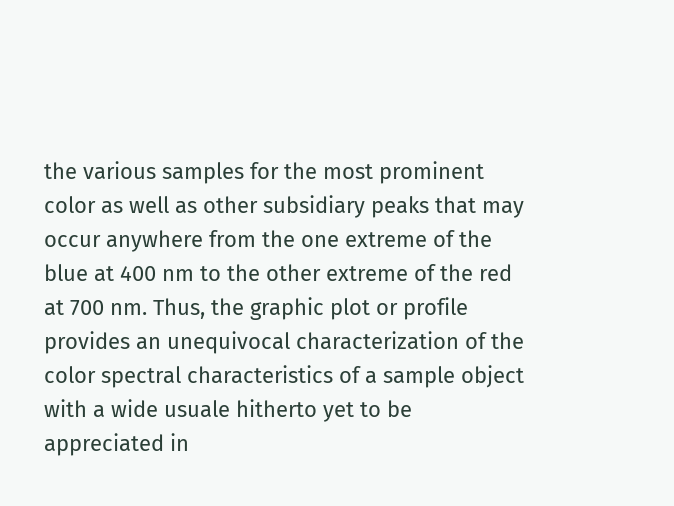the various samples for the most prominent color as well as other subsidiary peaks that may occur anywhere from the one extreme of the blue at 400 nm to the other extreme of the red at 700 nm. Thus, the graphic plot or profile provides an unequivocal characterization of the color spectral characteristics of a sample object with a wide usuale hitherto yet to be appreciated in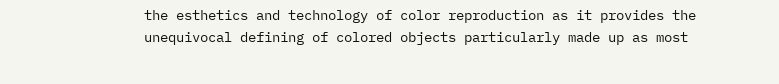the esthetics and technology of color reproduction as it provides the unequivocal defining of colored objects particularly made up as most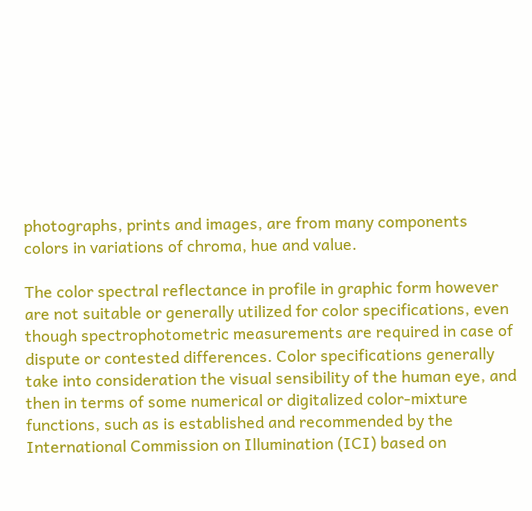photographs, prints and images, are from many components colors in variations of chroma, hue and value.

The color spectral reflectance in profile in graphic form however are not suitable or generally utilized for color specifications, even though spectrophotometric measurements are required in case of dispute or contested differences. Color specifications generally take into consideration the visual sensibility of the human eye, and then in terms of some numerical or digitalized color-mixture functions, such as is established and recommended by the International Commission on Illumination (ICI) based on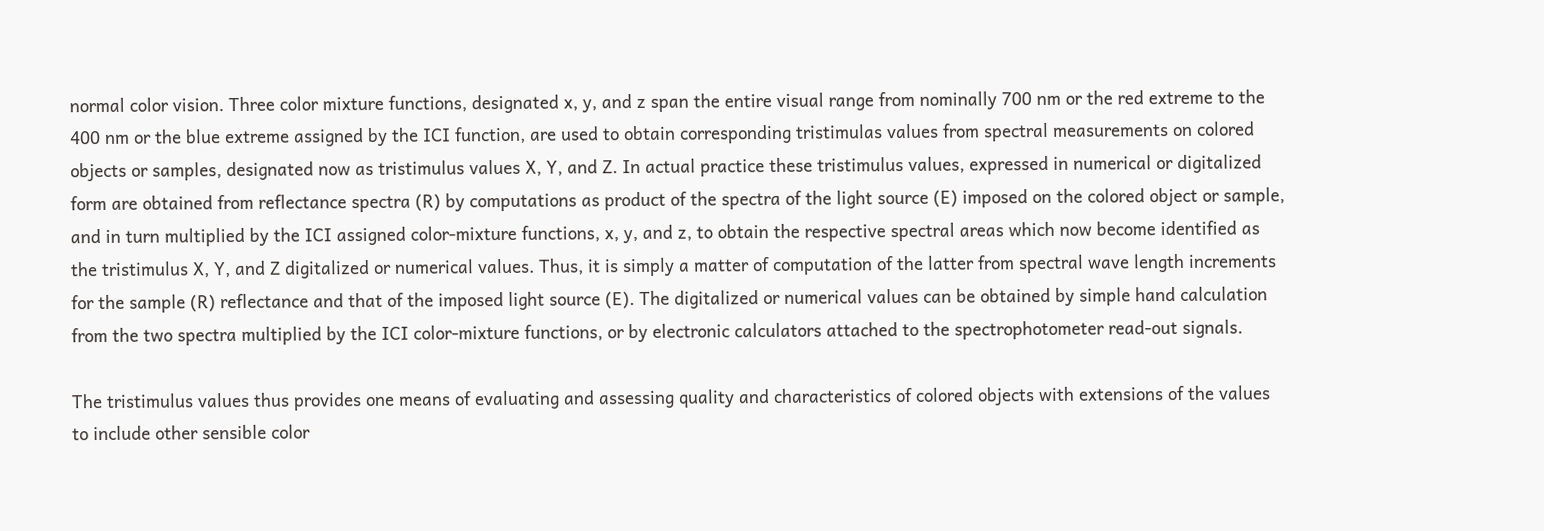normal color vision. Three color mixture functions, designated x, y, and z span the entire visual range from nominally 700 nm or the red extreme to the 400 nm or the blue extreme assigned by the ICI function, are used to obtain corresponding tristimulas values from spectral measurements on colored objects or samples, designated now as tristimulus values X, Y, and Z. In actual practice these tristimulus values, expressed in numerical or digitalized form are obtained from reflectance spectra (R) by computations as product of the spectra of the light source (E) imposed on the colored object or sample, and in turn multiplied by the ICI assigned color-mixture functions, x, y, and z, to obtain the respective spectral areas which now become identified as the tristimulus X, Y, and Z digitalized or numerical values. Thus, it is simply a matter of computation of the latter from spectral wave length increments for the sample (R) reflectance and that of the imposed light source (E). The digitalized or numerical values can be obtained by simple hand calculation from the two spectra multiplied by the ICI color-mixture functions, or by electronic calculators attached to the spectrophotometer read-out signals.

The tristimulus values thus provides one means of evaluating and assessing quality and characteristics of colored objects with extensions of the values to include other sensible color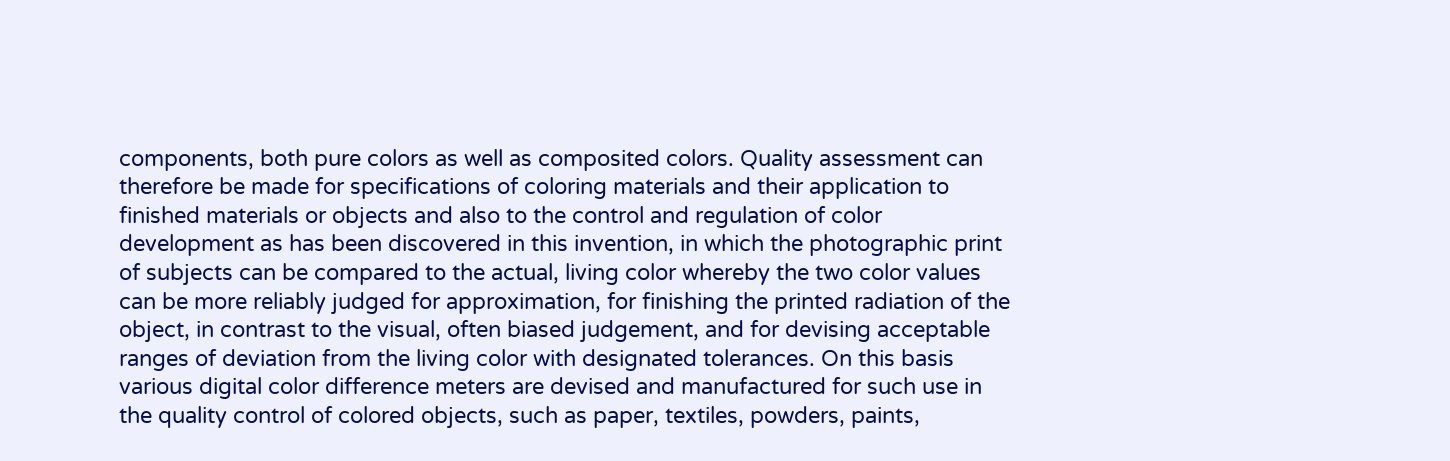components, both pure colors as well as composited colors. Quality assessment can therefore be made for specifications of coloring materials and their application to finished materials or objects and also to the control and regulation of color development as has been discovered in this invention, in which the photographic print of subjects can be compared to the actual, living color whereby the two color values can be more reliably judged for approximation, for finishing the printed radiation of the object, in contrast to the visual, often biased judgement, and for devising acceptable ranges of deviation from the living color with designated tolerances. On this basis various digital color difference meters are devised and manufactured for such use in the quality control of colored objects, such as paper, textiles, powders, paints,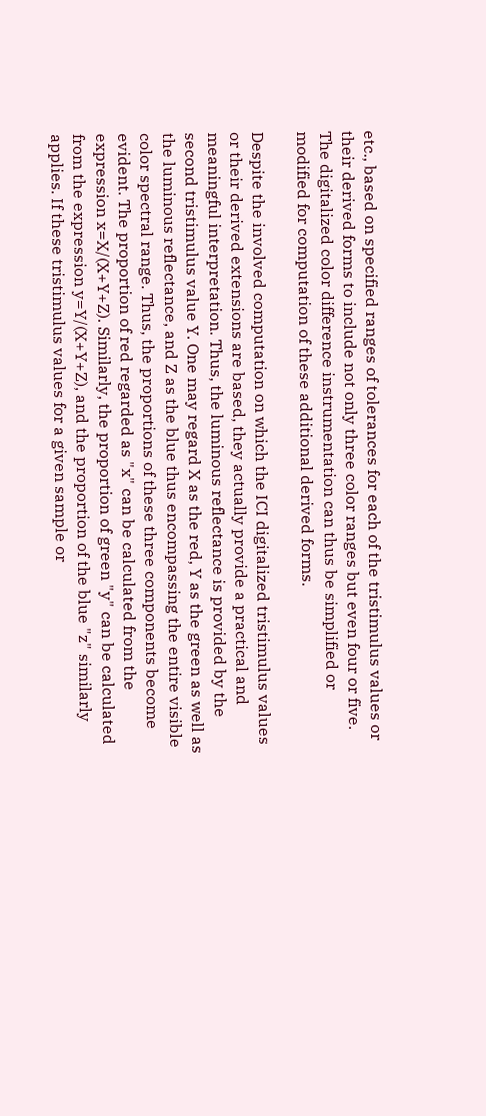etc., based on specified ranges of tolerances for each of the tristimulus values or their derived forms to include not only three color ranges but even four or five. The digitalized color difference instrumentation can thus be simplified or modified for computation of these additional derived forms.

Despite the involved computation on which the ICI digitalized tristimulus values or their derived extensions are based, they actually provide a practical and meaningful interpretation. Thus, the luminous reflectance is provided by the second tristimulus value Y. One may regard X as the red, Y as the green as well as the luminous reflectance, and Z as the blue thus encompassing the entire visible color spectral range. Thus, the proportions of these three components become evident. The proportion of red regarded as "x" can be calculated from the expression x=X/(X+Y+Z). Similarly, the proportion of green "y" can be calculated from the expression y=Y/(X+Y+Z), and the proportion of the blue "z" similarly applies. If these tristimulus values for a given sample or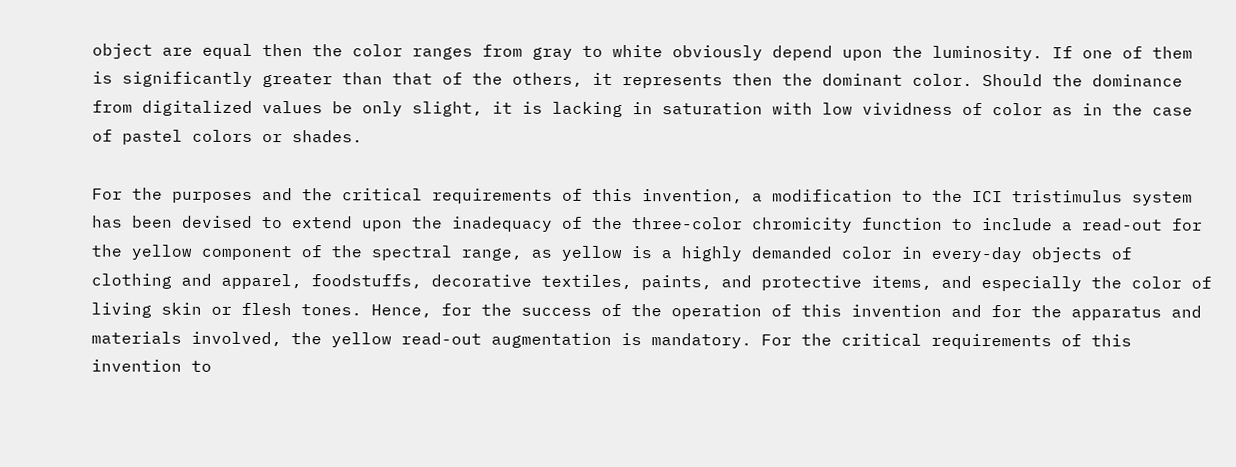object are equal then the color ranges from gray to white obviously depend upon the luminosity. If one of them is significantly greater than that of the others, it represents then the dominant color. Should the dominance from digitalized values be only slight, it is lacking in saturation with low vividness of color as in the case of pastel colors or shades.

For the purposes and the critical requirements of this invention, a modification to the ICI tristimulus system has been devised to extend upon the inadequacy of the three-color chromicity function to include a read-out for the yellow component of the spectral range, as yellow is a highly demanded color in every-day objects of clothing and apparel, foodstuffs, decorative textiles, paints, and protective items, and especially the color of living skin or flesh tones. Hence, for the success of the operation of this invention and for the apparatus and materials involved, the yellow read-out augmentation is mandatory. For the critical requirements of this invention to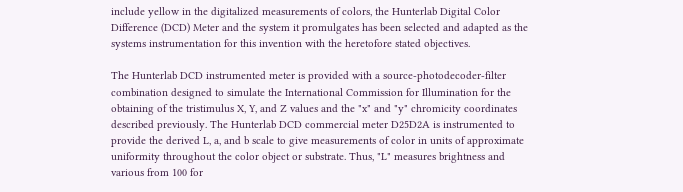include yellow in the digitalized measurements of colors, the Hunterlab Digital Color Difference (DCD) Meter and the system it promulgates has been selected and adapted as the systems instrumentation for this invention with the heretofore stated objectives.

The Hunterlab DCD instrumented meter is provided with a source-photodecoder-filter combination designed to simulate the International Commission for Illumination for the obtaining of the tristimulus X, Y, and Z values and the "x" and "y" chromicity coordinates described previously. The Hunterlab DCD commercial meter D25D2A is instrumented to provide the derived L, a, and b scale to give measurements of color in units of approximate uniformity throughout the color object or substrate. Thus, "L" measures brightness and various from 100 for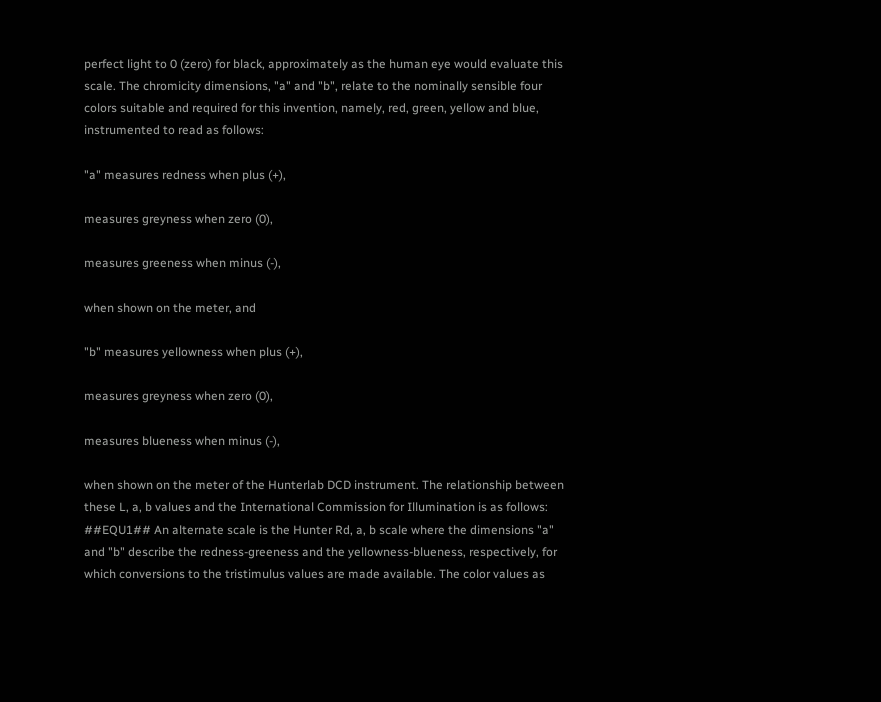perfect light to 0 (zero) for black, approximately as the human eye would evaluate this scale. The chromicity dimensions, "a" and "b", relate to the nominally sensible four colors suitable and required for this invention, namely, red, green, yellow and blue, instrumented to read as follows:

"a" measures redness when plus (+),

measures greyness when zero (0),

measures greeness when minus (-),

when shown on the meter, and

"b" measures yellowness when plus (+),

measures greyness when zero (0),

measures blueness when minus (-),

when shown on the meter of the Hunterlab DCD instrument. The relationship between these L, a, b values and the International Commission for Illumination is as follows: ##EQU1## An alternate scale is the Hunter Rd, a, b scale where the dimensions "a" and "b" describe the redness-greeness and the yellowness-blueness, respectively, for which conversions to the tristimulus values are made available. The color values as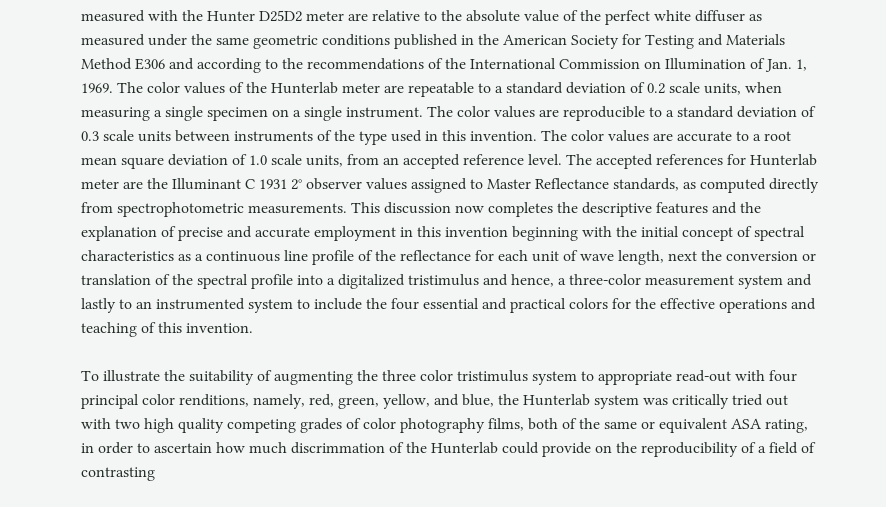measured with the Hunter D25D2 meter are relative to the absolute value of the perfect white diffuser as measured under the same geometric conditions published in the American Society for Testing and Materials Method E306 and according to the recommendations of the International Commission on Illumination of Jan. 1, 1969. The color values of the Hunterlab meter are repeatable to a standard deviation of 0.2 scale units, when measuring a single specimen on a single instrument. The color values are reproducible to a standard deviation of 0.3 scale units between instruments of the type used in this invention. The color values are accurate to a root mean square deviation of 1.0 scale units, from an accepted reference level. The accepted references for Hunterlab meter are the Illuminant C 1931 2° observer values assigned to Master Reflectance standards, as computed directly from spectrophotometric measurements. This discussion now completes the descriptive features and the explanation of precise and accurate employment in this invention beginning with the initial concept of spectral characteristics as a continuous line profile of the reflectance for each unit of wave length, next the conversion or translation of the spectral profile into a digitalized tristimulus and hence, a three-color measurement system and lastly to an instrumented system to include the four essential and practical colors for the effective operations and teaching of this invention.

To illustrate the suitability of augmenting the three color tristimulus system to appropriate read-out with four principal color renditions, namely, red, green, yellow, and blue, the Hunterlab system was critically tried out with two high quality competing grades of color photography films, both of the same or equivalent ASA rating, in order to ascertain how much discrimmation of the Hunterlab could provide on the reproducibility of a field of contrasting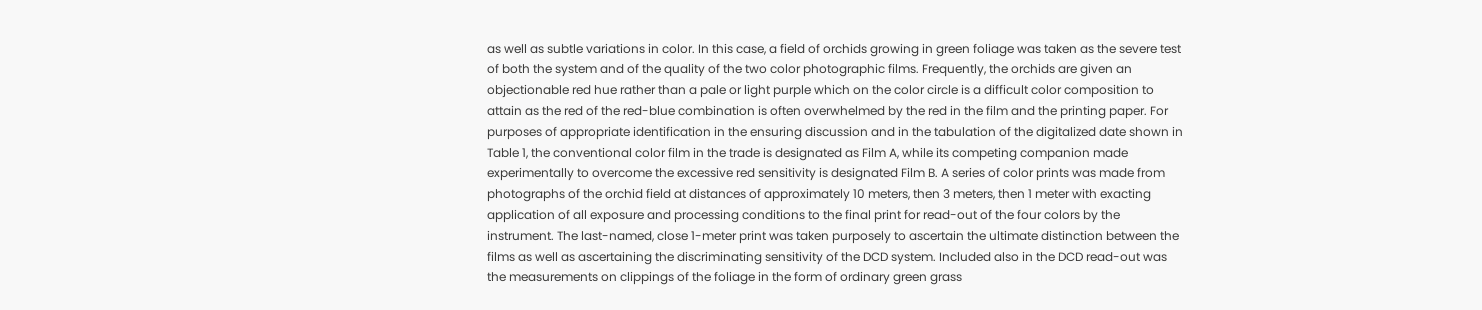as well as subtle variations in color. In this case, a field of orchids growing in green foliage was taken as the severe test of both the system and of the quality of the two color photographic films. Frequently, the orchids are given an objectionable red hue rather than a pale or light purple which on the color circle is a difficult color composition to attain as the red of the red-blue combination is often overwhelmed by the red in the film and the printing paper. For purposes of appropriate identification in the ensuring discussion and in the tabulation of the digitalized date shown in Table 1, the conventional color film in the trade is designated as Film A, while its competing companion made experimentally to overcome the excessive red sensitivity is designated Film B. A series of color prints was made from photographs of the orchid field at distances of approximately 10 meters, then 3 meters, then 1 meter with exacting application of all exposure and processing conditions to the final print for read-out of the four colors by the instrument. The last-named, close 1-meter print was taken purposely to ascertain the ultimate distinction between the films as well as ascertaining the discriminating sensitivity of the DCD system. Included also in the DCD read-out was the measurements on clippings of the foliage in the form of ordinary green grass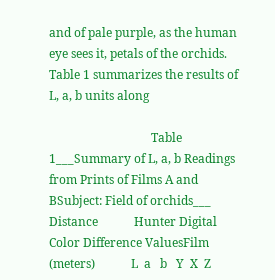and of pale purple, as the human eye sees it, petals of the orchids. Table 1 summarizes the results of L, a, b units along

                                  Table 1___Summary of L, a, b Readings from Prints of Films A and BSubject: Field of orchids___      Distance            Hunter Digital Color Difference ValuesFilm       (meters)            L  a   b   Y  X  Z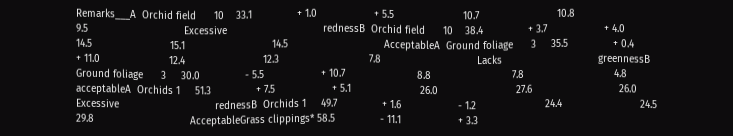Remarks___A  Orchid field      10    33.1               + 1.0                   + 5.5                       10.7                          10.8                              9.5                                Excessive                                rednessB  Orchid field      10    38.4               + 3.7                   + 4.0                       14.5                          15.1                             14.5                                AcceptableA  Ground foliage      3     35.5               + 0.4                   + 11.0                       12.4                          12.3                              7.8                                Lacks                                greennessB  Ground foliage      3     30.0               - 5.5                   + 10.7                        8.8                           7.8                              4.8                                acceptableA  Orchids 1     51.3               + 7.5                   + 5.1                       26.0                          27.6                             26.0                                Excessive                                rednessB  Orchids 1     49.7               + 1.6                   - 1.2                       24.4                          24.5                             29.8                                AcceptableGrass clippings* 58.5               - 11.1                   + 3.3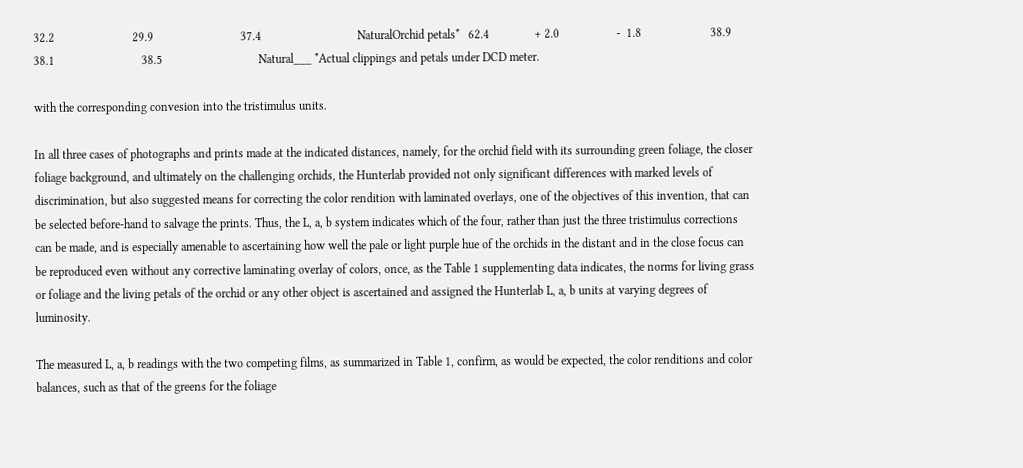32.2                          29.9                             37.4                                NaturalOrchid petals*   62.4               + 2.0                   -  1.8                       38.9                          38.1                             38.5                                Natural___ *Actual clippings and petals under DCD meter.

with the corresponding convesion into the tristimulus units.

In all three cases of photographs and prints made at the indicated distances, namely, for the orchid field with its surrounding green foliage, the closer foliage background, and ultimately on the challenging orchids, the Hunterlab provided not only significant differences with marked levels of discrimination, but also suggested means for correcting the color rendition with laminated overlays, one of the objectives of this invention, that can be selected before-hand to salvage the prints. Thus, the L, a, b system indicates which of the four, rather than just the three tristimulus corrections can be made, and is especially amenable to ascertaining how well the pale or light purple hue of the orchids in the distant and in the close focus can be reproduced even without any corrective laminating overlay of colors, once, as the Table 1 supplementing data indicates, the norms for living grass or foliage and the living petals of the orchid or any other object is ascertained and assigned the Hunterlab L, a, b units at varying degrees of luminosity.

The measured L, a, b readings with the two competing films, as summarized in Table 1, confirm, as would be expected, the color renditions and color balances, such as that of the greens for the foliage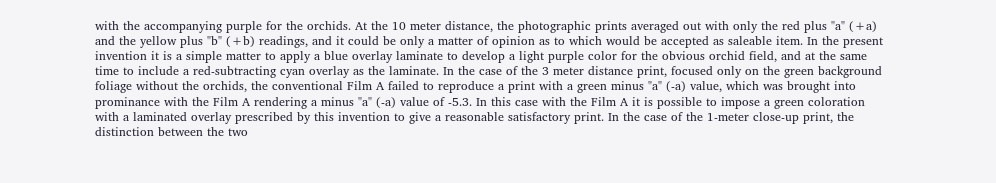with the accompanying purple for the orchids. At the 10 meter distance, the photographic prints averaged out with only the red plus "a" (+a) and the yellow plus "b" (+b) readings, and it could be only a matter of opinion as to which would be accepted as saleable item. In the present invention it is a simple matter to apply a blue overlay laminate to develop a light purple color for the obvious orchid field, and at the same time to include a red-subtracting cyan overlay as the laminate. In the case of the 3 meter distance print, focused only on the green background foliage without the orchids, the conventional Film A failed to reproduce a print with a green minus "a" (-a) value, which was brought into prominance with the Film A rendering a minus "a" (-a) value of -5.3. In this case with the Film A it is possible to impose a green coloration with a laminated overlay prescribed by this invention to give a reasonable satisfactory print. In the case of the 1-meter close-up print, the distinction between the two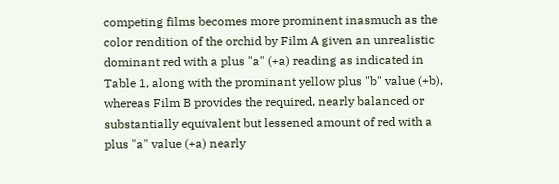competing films becomes more prominent inasmuch as the color rendition of the orchid by Film A given an unrealistic dominant red with a plus "a" (+a) reading as indicated in Table 1, along with the prominant yellow plus "b" value (+b), whereas Film B provides the required, nearly balanced or substantially equivalent but lessened amount of red with a plus "a" value (+a) nearly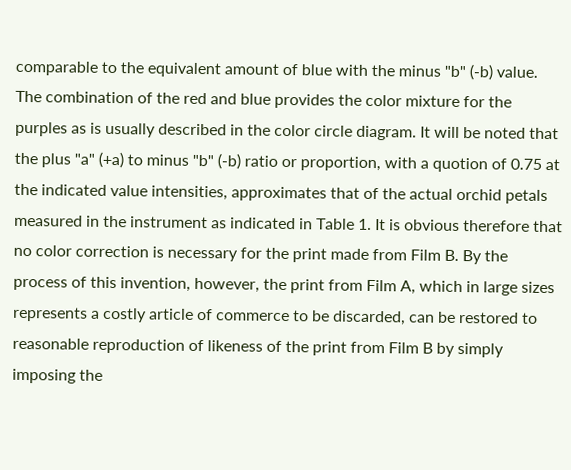comparable to the equivalent amount of blue with the minus "b" (-b) value. The combination of the red and blue provides the color mixture for the purples as is usually described in the color circle diagram. It will be noted that the plus "a" (+a) to minus "b" (-b) ratio or proportion, with a quotion of 0.75 at the indicated value intensities, approximates that of the actual orchid petals measured in the instrument as indicated in Table 1. It is obvious therefore that no color correction is necessary for the print made from Film B. By the process of this invention, however, the print from Film A, which in large sizes represents a costly article of commerce to be discarded, can be restored to reasonable reproduction of likeness of the print from Film B by simply imposing the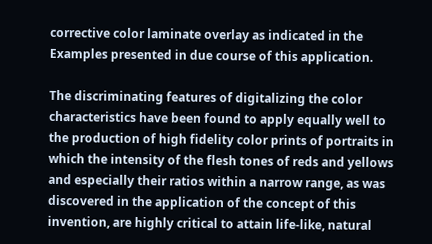corrective color laminate overlay as indicated in the Examples presented in due course of this application.

The discriminating features of digitalizing the color characteristics have been found to apply equally well to the production of high fidelity color prints of portraits in which the intensity of the flesh tones of reds and yellows and especially their ratios within a narrow range, as was discovered in the application of the concept of this invention, are highly critical to attain life-like, natural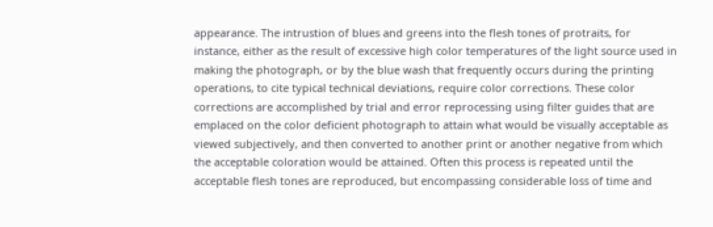appearance. The intrustion of blues and greens into the flesh tones of protraits, for instance, either as the result of excessive high color temperatures of the light source used in making the photograph, or by the blue wash that frequently occurs during the printing operations, to cite typical technical deviations, require color corrections. These color corrections are accomplished by trial and error reprocessing using filter guides that are emplaced on the color deficient photograph to attain what would be visually acceptable as viewed subjectively, and then converted to another print or another negative from which the acceptable coloration would be attained. Often this process is repeated until the acceptable flesh tones are reproduced, but encompassing considerable loss of time and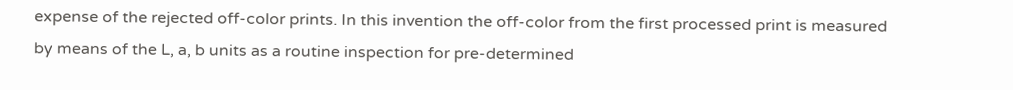expense of the rejected off-color prints. In this invention the off-color from the first processed print is measured by means of the L, a, b units as a routine inspection for pre-determined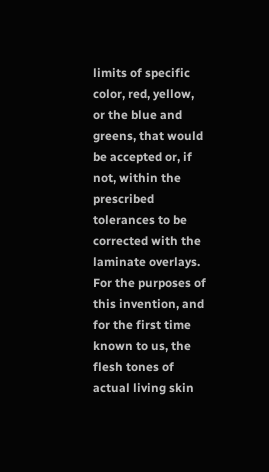limits of specific color, red, yellow, or the blue and greens, that would be accepted or, if not, within the prescribed tolerances to be corrected with the laminate overlays. For the purposes of this invention, and for the first time known to us, the flesh tones of actual living skin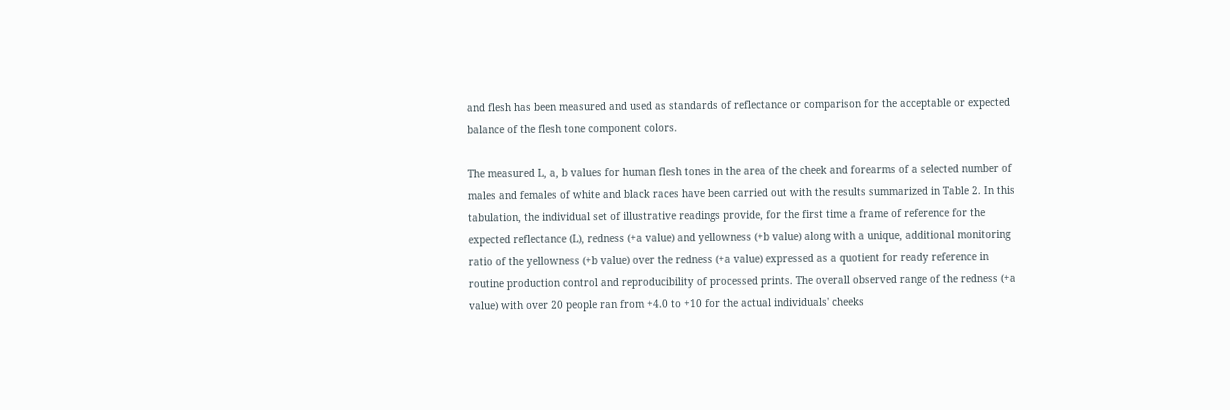and flesh has been measured and used as standards of reflectance or comparison for the acceptable or expected balance of the flesh tone component colors.

The measured L, a, b values for human flesh tones in the area of the cheek and forearms of a selected number of males and females of white and black races have been carried out with the results summarized in Table 2. In this tabulation, the individual set of illustrative readings provide, for the first time a frame of reference for the expected reflectance (L), redness (+a value) and yellowness (+b value) along with a unique, additional monitoring ratio of the yellowness (+b value) over the redness (+a value) expressed as a quotient for ready reference in routine production control and reproducibility of processed prints. The overall observed range of the redness (+a value) with over 20 people ran from +4.0 to +10 for the actual individuals' cheeks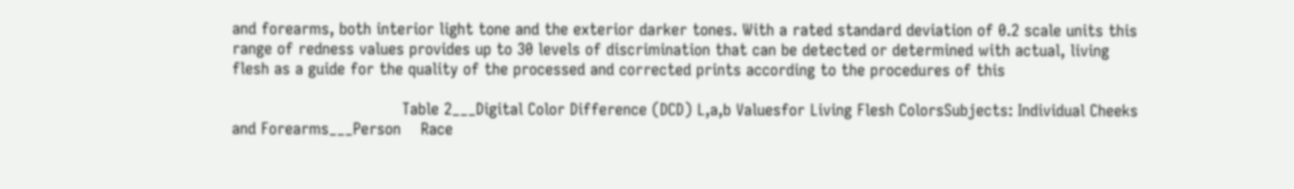and forearms, both interior light tone and the exterior darker tones. With a rated standard deviation of 0.2 scale units this range of redness values provides up to 30 levels of discrimination that can be detected or determined with actual, living flesh as a guide for the quality of the processed and corrected prints according to the procedures of this

                                  Table 2___Digital Color Difference (DCD) L,a,b Valuesfor Living Flesh ColorsSubjects: Individual Cheeks and Forearms___Person    Race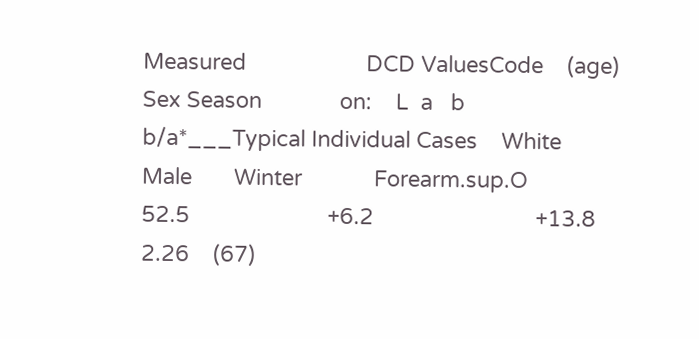Measured                    DCD ValuesCode    (age)   Sex Season             on:    L  a   b   b/a*___Typical Individual Cases    White   Male       Winter            Forearm.sup.O                    52.5                       +6.2                           +13.8                               2.26    (67)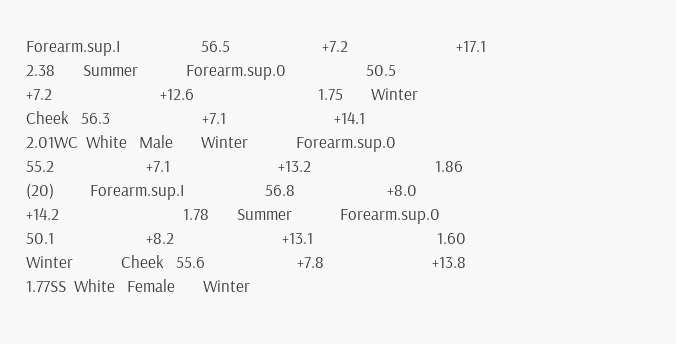Forearm.sup.I                    56.5                       +7.2                           +17.1                               2.38       Summer            Forearm.sup.0                    50.5                       +7.2                           +12.6                               1.75       Winter            Cheek   56.3                       +7.1                           +14.1                               2.01WC  White   Male       Winter            Forearm.sup.0                    55.2                       +7.1                           +13.2                               1.86    (20)         Forearm.sup.I                    56.8                       +8.0                           +14.2                               1.78       Summer            Forearm.sup.0                    50.1                       +8.2                           +13.1                               1.60       Winter            Cheek   55.6                       +7.8                           +13.8                               1.77SS  White   Female       Winter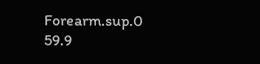Forearm.sup.0                    59.9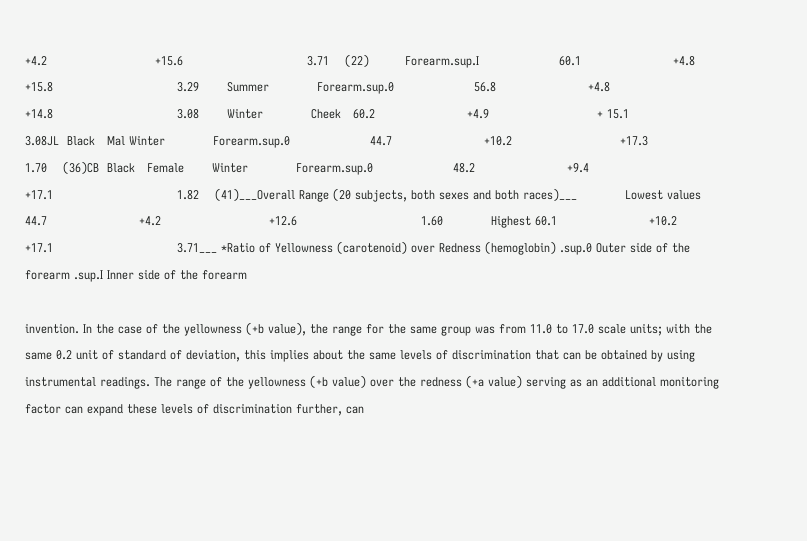+4.2                           +15.6                               3.71    (22)         Forearm.sup.I                    60.1                       +4.8                           +15.8                               3.29       Summer            Forearm.sup.0                    56.8                       +4.8                           +14.8                               3.08       Winter            Cheek   60.2                       +4.9                           + 15.1                               3.08JL  Black   Mal Winter            Forearm.sup.0                    44.7                       +10.2                           +17.3                               1.70    (36)CB  Black   Female       Winter            Forearm.sup.0                    48.2                       +9.4                           +17.1                               1.82    (41)___Overall Range (20 subjects, both sexes and both races)___            Lowest values                    44.7                       +4.2                           +12.6                               1.60            Highest 60.1                       +10.2                           +17.1                               3.71___ *Ratio of Yellowness (carotenoid) over Redness (hemoglobin) .sup.0 Outer side of the forearm .sup.I Inner side of the forearm

invention. In the case of the yellowness (+b value), the range for the same group was from 11.0 to 17.0 scale units; with the same 0.2 unit of standard of deviation, this implies about the same levels of discrimination that can be obtained by using instrumental readings. The range of the yellowness (+b value) over the redness (+a value) serving as an additional monitoring factor can expand these levels of discrimination further, can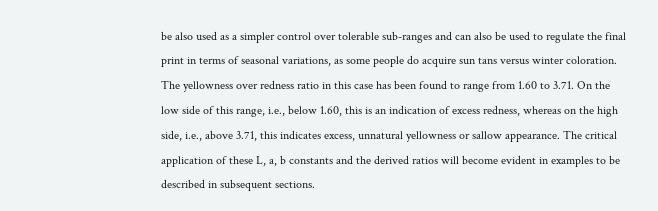be also used as a simpler control over tolerable sub-ranges and can also be used to regulate the final print in terms of seasonal variations, as some people do acquire sun tans versus winter coloration. The yellowness over redness ratio in this case has been found to range from 1.60 to 3.71. On the low side of this range, i.e., below 1.60, this is an indication of excess redness, whereas on the high side, i.e., above 3.71, this indicates excess, unnatural yellowness or sallow appearance. The critical application of these L, a, b constants and the derived ratios will become evident in examples to be described in subsequent sections.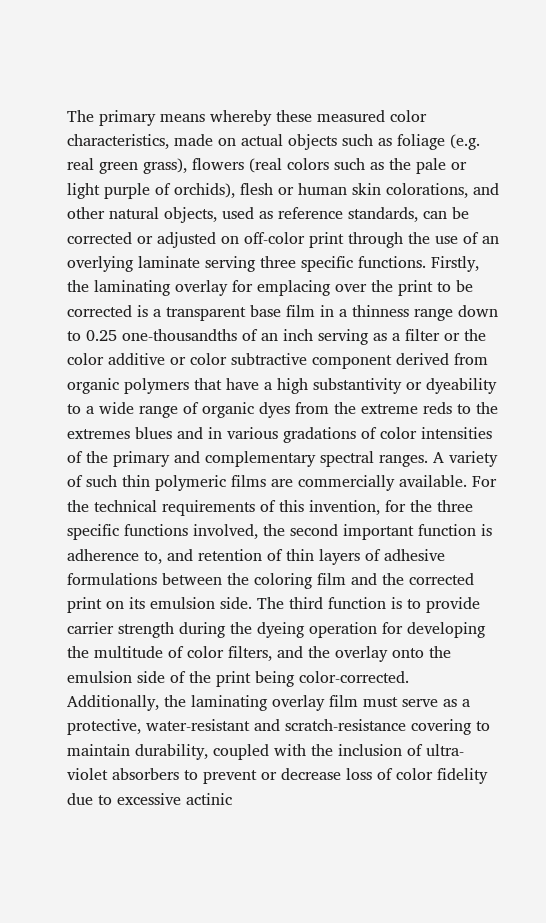The primary means whereby these measured color characteristics, made on actual objects such as foliage (e.g. real green grass), flowers (real colors such as the pale or light purple of orchids), flesh or human skin colorations, and other natural objects, used as reference standards, can be corrected or adjusted on off-color print through the use of an overlying laminate serving three specific functions. Firstly, the laminating overlay for emplacing over the print to be corrected is a transparent base film in a thinness range down to 0.25 one-thousandths of an inch serving as a filter or the color additive or color subtractive component derived from organic polymers that have a high substantivity or dyeability to a wide range of organic dyes from the extreme reds to the extremes blues and in various gradations of color intensities of the primary and complementary spectral ranges. A variety of such thin polymeric films are commercially available. For the technical requirements of this invention, for the three specific functions involved, the second important function is adherence to, and retention of thin layers of adhesive formulations between the coloring film and the corrected print on its emulsion side. The third function is to provide carrier strength during the dyeing operation for developing the multitude of color filters, and the overlay onto the emulsion side of the print being color-corrected. Additionally, the laminating overlay film must serve as a protective, water-resistant and scratch-resistance covering to maintain durability, coupled with the inclusion of ultra-violet absorbers to prevent or decrease loss of color fidelity due to excessive actinic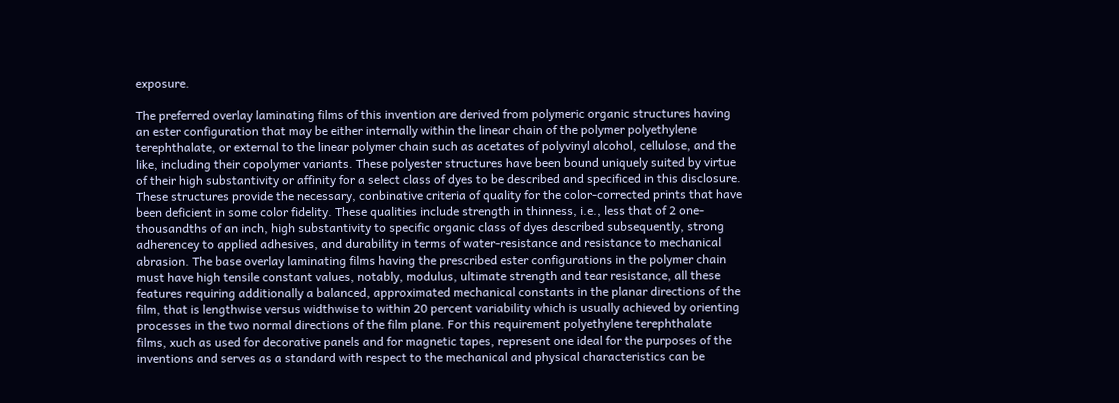exposure.

The preferred overlay laminating films of this invention are derived from polymeric organic structures having an ester configuration that may be either internally within the linear chain of the polymer polyethylene terephthalate, or external to the linear polymer chain such as acetates of polyvinyl alcohol, cellulose, and the like, including their copolymer variants. These polyester structures have been bound uniquely suited by virtue of their high substantivity or affinity for a select class of dyes to be described and specificed in this disclosure. These structures provide the necessary, conbinative criteria of quality for the color-corrected prints that have been deficient in some color fidelity. These qualities include strength in thinness, i.e., less that of 2 one-thousandths of an inch, high substantivity to specific organic class of dyes described subsequently, strong adherencey to applied adhesives, and durability in terms of water-resistance and resistance to mechanical abrasion. The base overlay laminating films having the prescribed ester configurations in the polymer chain must have high tensile constant values, notably, modulus, ultimate strength and tear resistance, all these features requiring additionally a balanced, approximated mechanical constants in the planar directions of the film, that is lengthwise versus widthwise to within 20 percent variability which is usually achieved by orienting processes in the two normal directions of the film plane. For this requirement polyethylene terephthalate films, xuch as used for decorative panels and for magnetic tapes, represent one ideal for the purposes of the inventions and serves as a standard with respect to the mechanical and physical characteristics can be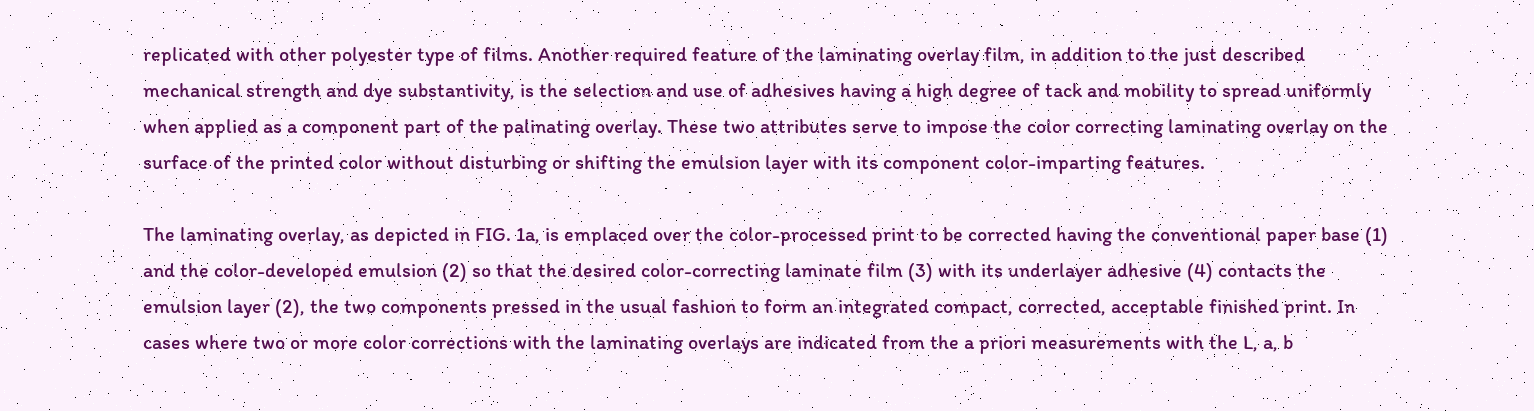replicated with other polyester type of films. Another required feature of the laminating overlay film, in addition to the just described mechanical strength and dye substantivity, is the selection and use of adhesives having a high degree of tack and mobility to spread uniformly when applied as a component part of the palinating overlay. These two attributes serve to impose the color correcting laminating overlay on the surface of the printed color without disturbing or shifting the emulsion layer with its component color-imparting features.

The laminating overlay, as depicted in FIG. 1a, is emplaced over the color-processed print to be corrected having the conventional paper base (1) and the color-developed emulsion (2) so that the desired color-correcting laminate film (3) with its underlayer adhesive (4) contacts the emulsion layer (2), the two components pressed in the usual fashion to form an integrated compact, corrected, acceptable finished print. In cases where two or more color corrections with the laminating overlays are indicated from the a priori measurements with the L, a, b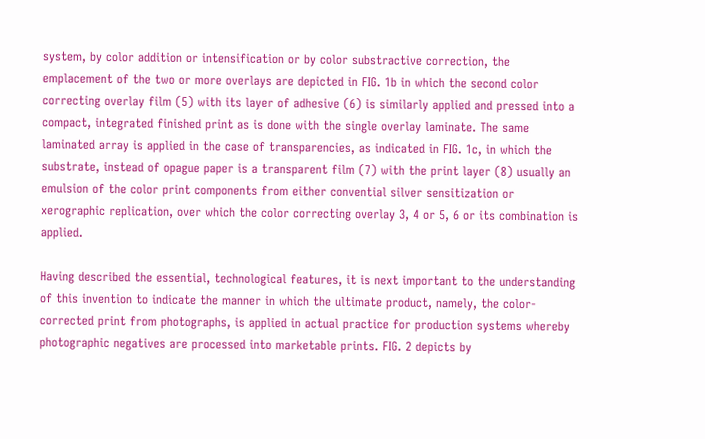system, by color addition or intensification or by color substractive correction, the emplacement of the two or more overlays are depicted in FIG. 1b in which the second color correcting overlay film (5) with its layer of adhesive (6) is similarly applied and pressed into a compact, integrated finished print as is done with the single overlay laminate. The same laminated array is applied in the case of transparencies, as indicated in FIG. 1c, in which the substrate, instead of opague paper is a transparent film (7) with the print layer (8) usually an emulsion of the color print components from either convential silver sensitization or xerographic replication, over which the color correcting overlay 3, 4 or 5, 6 or its combination is applied.

Having described the essential, technological features, it is next important to the understanding of this invention to indicate the manner in which the ultimate product, namely, the color-corrected print from photographs, is applied in actual practice for production systems whereby photographic negatives are processed into marketable prints. FIG. 2 depicts by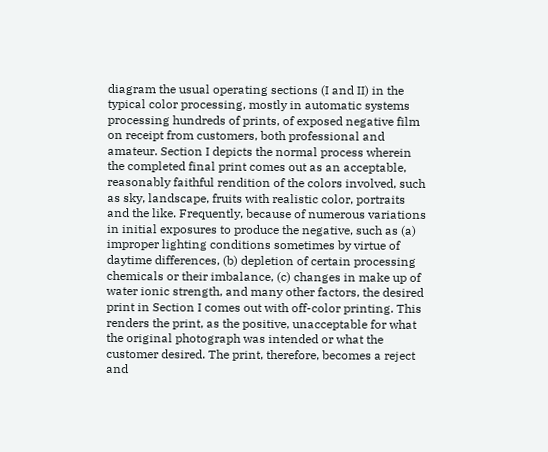diagram the usual operating sections (I and II) in the typical color processing, mostly in automatic systems processing hundreds of prints, of exposed negative film on receipt from customers, both professional and amateur. Section I depicts the normal process wherein the completed final print comes out as an acceptable, reasonably faithful rendition of the colors involved, such as sky, landscape, fruits with realistic color, portraits and the like. Frequently, because of numerous variations in initial exposures to produce the negative, such as (a) improper lighting conditions sometimes by virtue of daytime differences, (b) depletion of certain processing chemicals or their imbalance, (c) changes in make up of water ionic strength, and many other factors, the desired print in Section I comes out with off-color printing. This renders the print, as the positive, unacceptable for what the original photograph was intended or what the customer desired. The print, therefore, becomes a reject and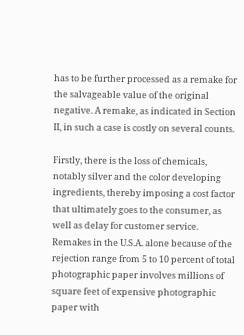has to be further processed as a remake for the salvageable value of the original negative. A remake, as indicated in Section II, in such a case is costly on several counts.

Firstly, there is the loss of chemicals, notably silver and the color developing ingredients, thereby imposing a cost factor that ultimately goes to the consumer, as well as delay for customer service. Remakes in the U.S.A. alone because of the rejection range from 5 to 10 percent of total photographic paper involves millions of square feet of expensive photographic paper with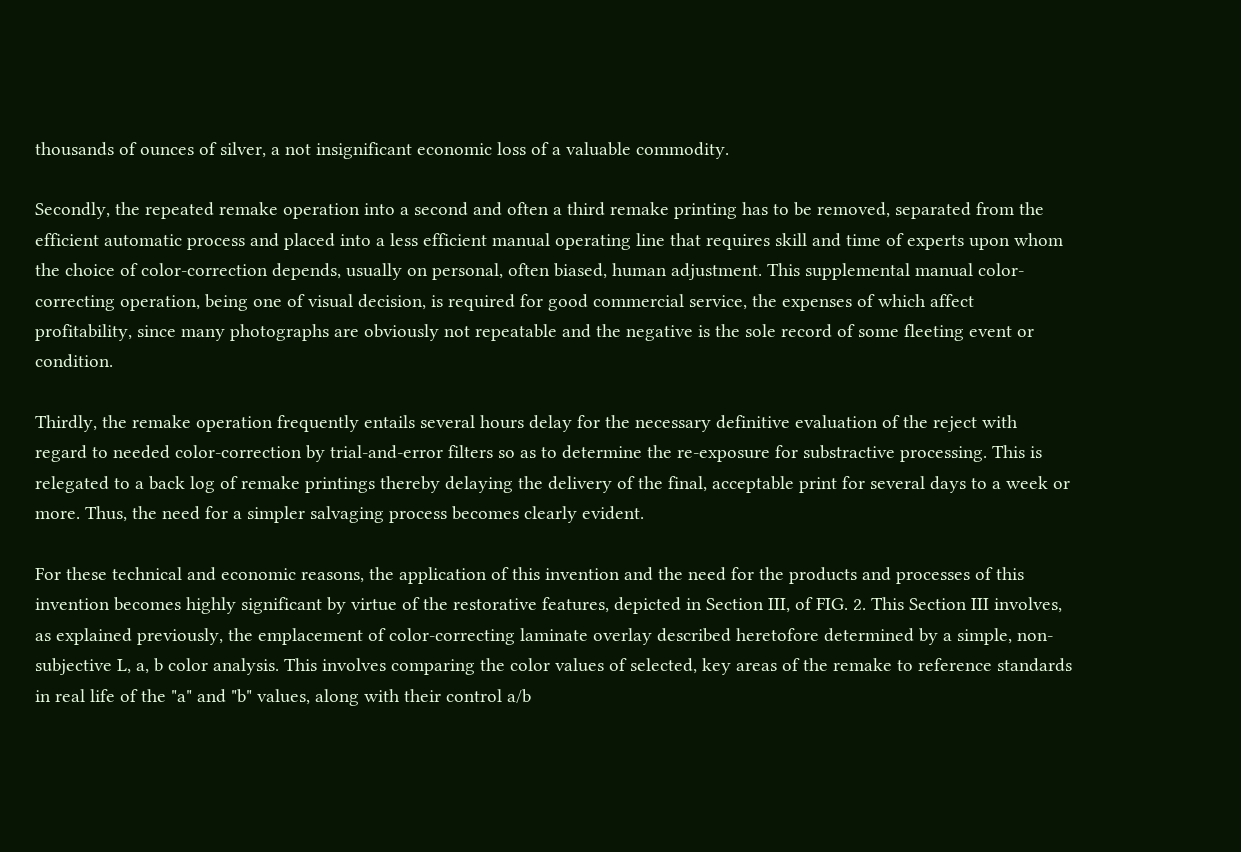thousands of ounces of silver, a not insignificant economic loss of a valuable commodity.

Secondly, the repeated remake operation into a second and often a third remake printing has to be removed, separated from the efficient automatic process and placed into a less efficient manual operating line that requires skill and time of experts upon whom the choice of color-correction depends, usually on personal, often biased, human adjustment. This supplemental manual color-correcting operation, being one of visual decision, is required for good commercial service, the expenses of which affect profitability, since many photographs are obviously not repeatable and the negative is the sole record of some fleeting event or condition.

Thirdly, the remake operation frequently entails several hours delay for the necessary definitive evaluation of the reject with regard to needed color-correction by trial-and-error filters so as to determine the re-exposure for substractive processing. This is relegated to a back log of remake printings thereby delaying the delivery of the final, acceptable print for several days to a week or more. Thus, the need for a simpler salvaging process becomes clearly evident.

For these technical and economic reasons, the application of this invention and the need for the products and processes of this invention becomes highly significant by virtue of the restorative features, depicted in Section III, of FIG. 2. This Section III involves, as explained previously, the emplacement of color-correcting laminate overlay described heretofore determined by a simple, non-subjective L, a, b color analysis. This involves comparing the color values of selected, key areas of the remake to reference standards in real life of the "a" and "b" values, along with their control a/b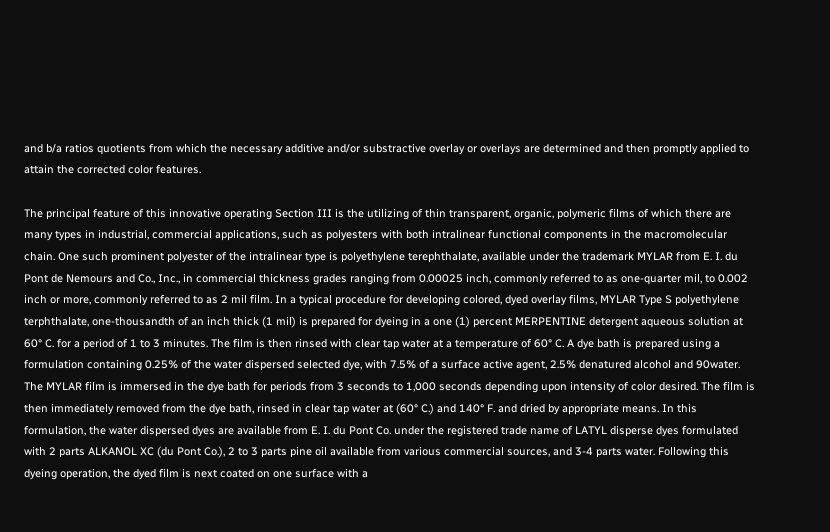and b/a ratios quotients from which the necessary additive and/or substractive overlay or overlays are determined and then promptly applied to attain the corrected color features.

The principal feature of this innovative operating Section III is the utilizing of thin transparent, organic, polymeric films of which there are many types in industrial, commercial applications, such as polyesters with both intralinear functional components in the macromolecular chain. One such prominent polyester of the intralinear type is polyethylene terephthalate, available under the trademark MYLAR from E. I. du Pont de Nemours and Co., Inc., in commercial thickness grades ranging from 0.00025 inch, commonly referred to as one-quarter mil, to 0.002 inch or more, commonly referred to as 2 mil film. In a typical procedure for developing colored, dyed overlay films, MYLAR Type S polyethylene terphthalate, one-thousandth of an inch thick (1 mil) is prepared for dyeing in a one (1) percent MERPENTINE detergent aqueous solution at 60° C. for a period of 1 to 3 minutes. The film is then rinsed with clear tap water at a temperature of 60° C. A dye bath is prepared using a formulation containing 0.25% of the water dispersed selected dye, with 7.5% of a surface active agent, 2.5% denatured alcohol and 90water. The MYLAR film is immersed in the dye bath for periods from 3 seconds to 1,000 seconds depending upon intensity of color desired. The film is then immediately removed from the dye bath, rinsed in clear tap water at (60° C.) and 140° F. and dried by appropriate means. In this formulation, the water dispersed dyes are available from E. I. du Pont Co. under the registered trade name of LATYL disperse dyes formulated with 2 parts ALKANOL XC (du Pont Co.), 2 to 3 parts pine oil available from various commercial sources, and 3-4 parts water. Following this dyeing operation, the dyed film is next coated on one surface with a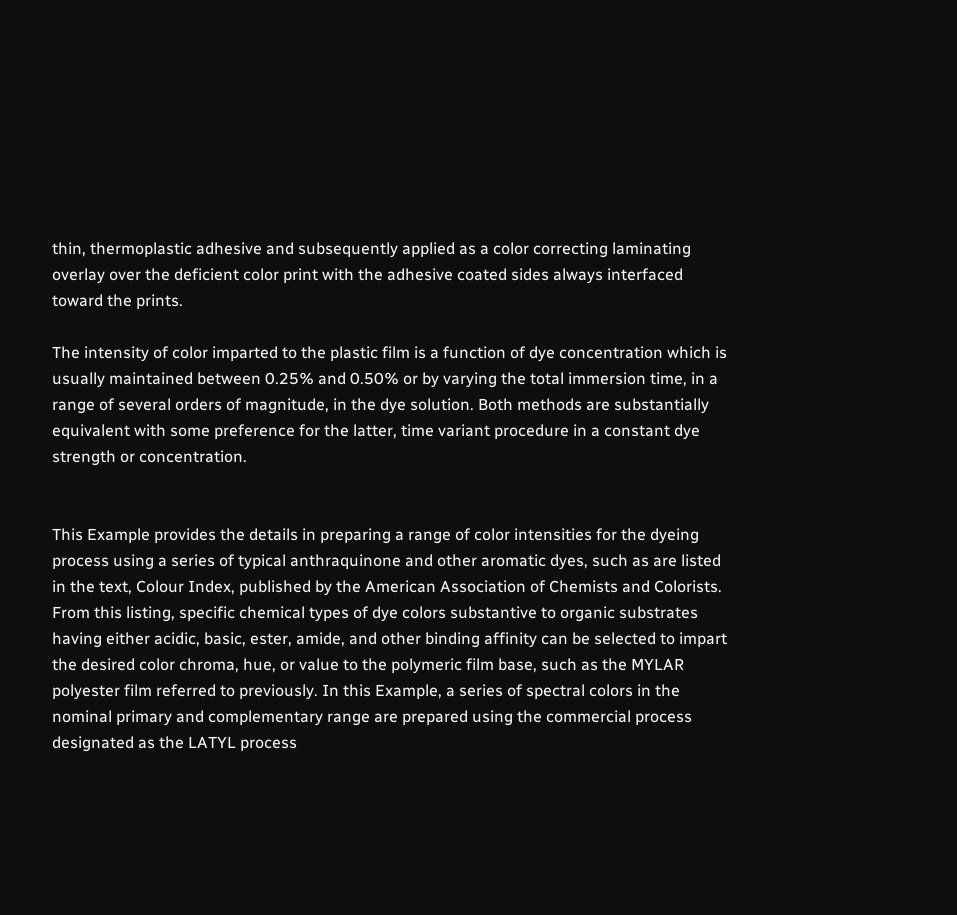thin, thermoplastic adhesive and subsequently applied as a color correcting laminating overlay over the deficient color print with the adhesive coated sides always interfaced toward the prints.

The intensity of color imparted to the plastic film is a function of dye concentration which is usually maintained between 0.25% and 0.50% or by varying the total immersion time, in a range of several orders of magnitude, in the dye solution. Both methods are substantially equivalent with some preference for the latter, time variant procedure in a constant dye strength or concentration.


This Example provides the details in preparing a range of color intensities for the dyeing process using a series of typical anthraquinone and other aromatic dyes, such as are listed in the text, Colour Index, published by the American Association of Chemists and Colorists. From this listing, specific chemical types of dye colors substantive to organic substrates having either acidic, basic, ester, amide, and other binding affinity can be selected to impart the desired color chroma, hue, or value to the polymeric film base, such as the MYLAR polyester film referred to previously. In this Example, a series of spectral colors in the nominal primary and complementary range are prepared using the commercial process designated as the LATYL process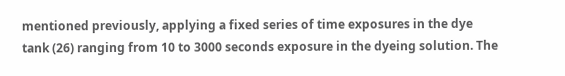mentioned previously, applying a fixed series of time exposures in the dye tank (26) ranging from 10 to 3000 seconds exposure in the dyeing solution. The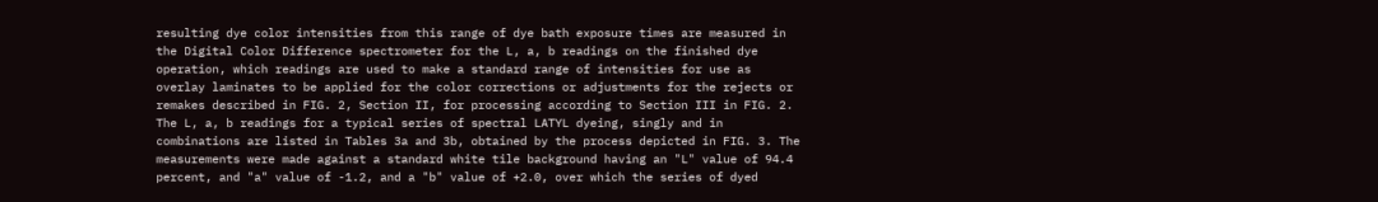resulting dye color intensities from this range of dye bath exposure times are measured in the Digital Color Difference spectrometer for the L, a, b readings on the finished dye operation, which readings are used to make a standard range of intensities for use as overlay laminates to be applied for the color corrections or adjustments for the rejects or remakes described in FIG. 2, Section II, for processing according to Section III in FIG. 2. The L, a, b readings for a typical series of spectral LATYL dyeing, singly and in combinations are listed in Tables 3a and 3b, obtained by the process depicted in FIG. 3. The measurements were made against a standard white tile background having an "L" value of 94.4 percent, and "a" value of -1.2, and a "b" value of +2.0, over which the series of dyed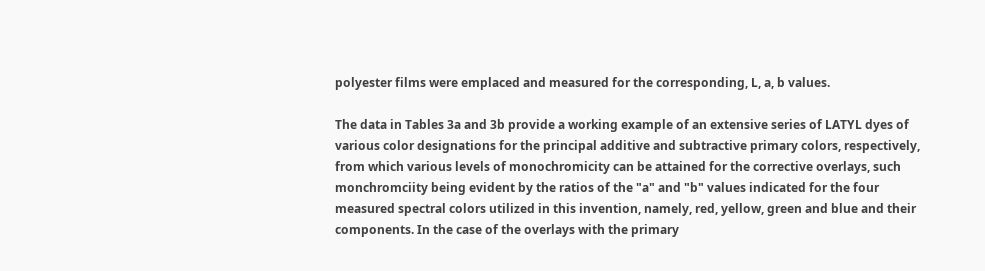polyester films were emplaced and measured for the corresponding, L, a, b values.

The data in Tables 3a and 3b provide a working example of an extensive series of LATYL dyes of various color designations for the principal additive and subtractive primary colors, respectively, from which various levels of monochromicity can be attained for the corrective overlays, such monchromciity being evident by the ratios of the "a" and "b" values indicated for the four measured spectral colors utilized in this invention, namely, red, yellow, green and blue and their components. In the case of the overlays with the primary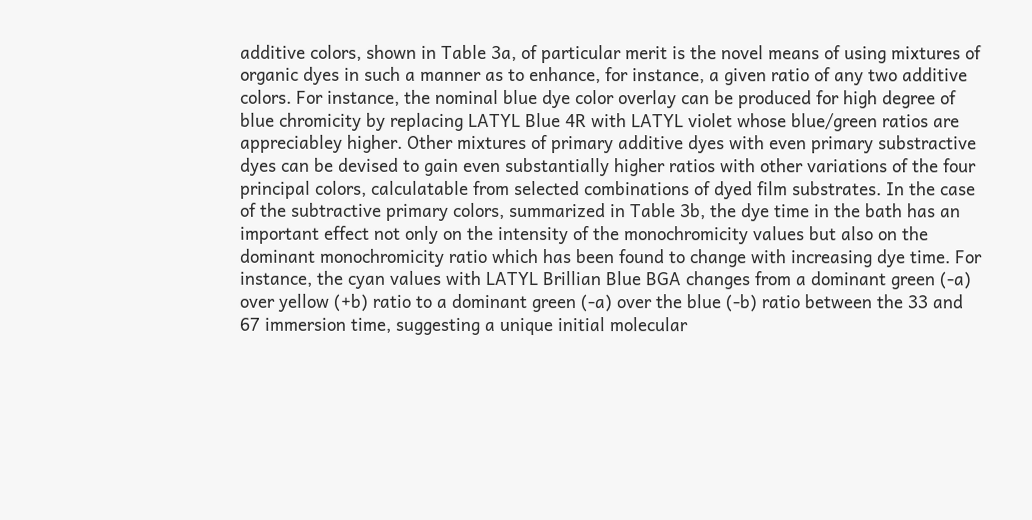additive colors, shown in Table 3a, of particular merit is the novel means of using mixtures of organic dyes in such a manner as to enhance, for instance, a given ratio of any two additive colors. For instance, the nominal blue dye color overlay can be produced for high degree of blue chromicity by replacing LATYL Blue 4R with LATYL violet whose blue/green ratios are appreciabley higher. Other mixtures of primary additive dyes with even primary substractive dyes can be devised to gain even substantially higher ratios with other variations of the four principal colors, calculatable from selected combinations of dyed film substrates. In the case of the subtractive primary colors, summarized in Table 3b, the dye time in the bath has an important effect not only on the intensity of the monochromicity values but also on the dominant monochromicity ratio which has been found to change with increasing dye time. For instance, the cyan values with LATYL Brillian Blue BGA changes from a dominant green (-a) over yellow (+b) ratio to a dominant green (-a) over the blue (-b) ratio between the 33 and 67 immersion time, suggesting a unique initial molecular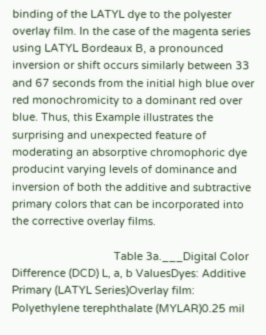binding of the LATYL dye to the polyester overlay film. In the case of the magenta series using LATYL Bordeaux B, a pronounced inversion or shift occurs similarly between 33 and 67 seconds from the initial high blue over red monochromicity to a dominant red over blue. Thus, this Example illustrates the surprising and unexpected feature of moderating an absorptive chromophoric dye producint varying levels of dominance and inversion of both the additive and subtractive primary colors that can be incorporated into the corrective overlay films.

                                  Table 3a.___Digital Color Difference (DCD) L, a, b ValuesDyes: Additive Primary (LATYL Series)Overlay film: Polyethylene terephthalate (MYLAR)0.25 mil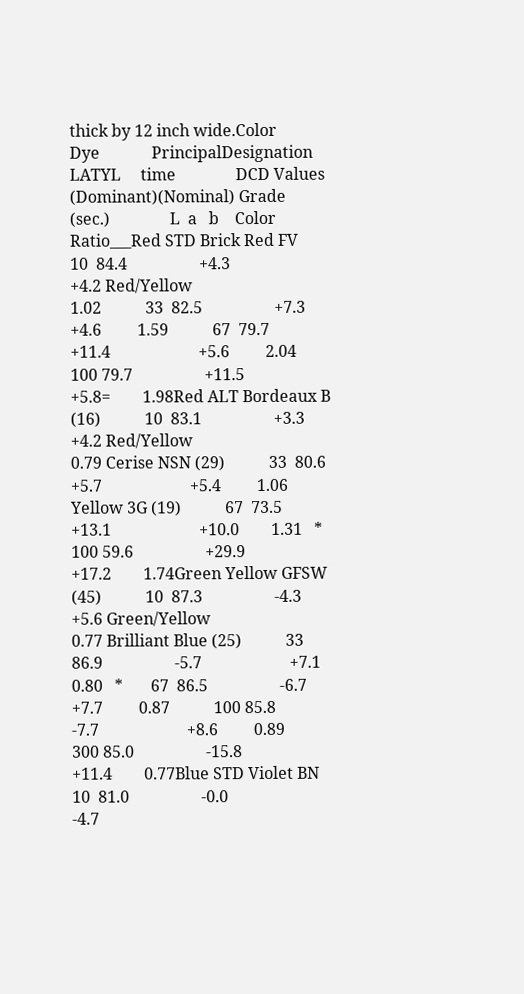thick by 12 inch wide.Color           Dye             PrincipalDesignation LATYL     time               DCD Values  (Dominant)(Nominal) Grade     (sec.)               L  a   b    Color Ratio___Red STD Brick Red FV           10  84.4                  +4.3                      +4.2 Red/Yellow                                   1.02           33  82.5                  +7.3                      +4.6         1.59           67  79.7                  +11.4                      +5.6         2.04           100 79.7                  +11.5                      +5.8=        1.98Red ALT Bordeaux B (16)           10  83.1                  +3.3                      +4.2 Red/Yellow                                   0.79 Cerise NSN (29)           33  80.6                  +5.7                      +5.4         1.06 Yellow 3G (19)           67  73.5                  +13.1                      +10.0        1.31   *       100 59.6                  +29.9                      +17.2        1.74Green Yellow GFSW (45)           10  87.3                  -4.3                      +5.6 Green/Yellow                                   0.77 Brilliant Blue (25)           33  86.9                  -5.7                      +7.1         0.80   *       67  86.5                  -6.7                      +7.7         0.87           100 85.8                  -7.7                      +8.6         0.89           300 85.0                  -15.8                      +11.4        0.77Blue STD Violet BN 10  81.0                  -0.0                      -4.7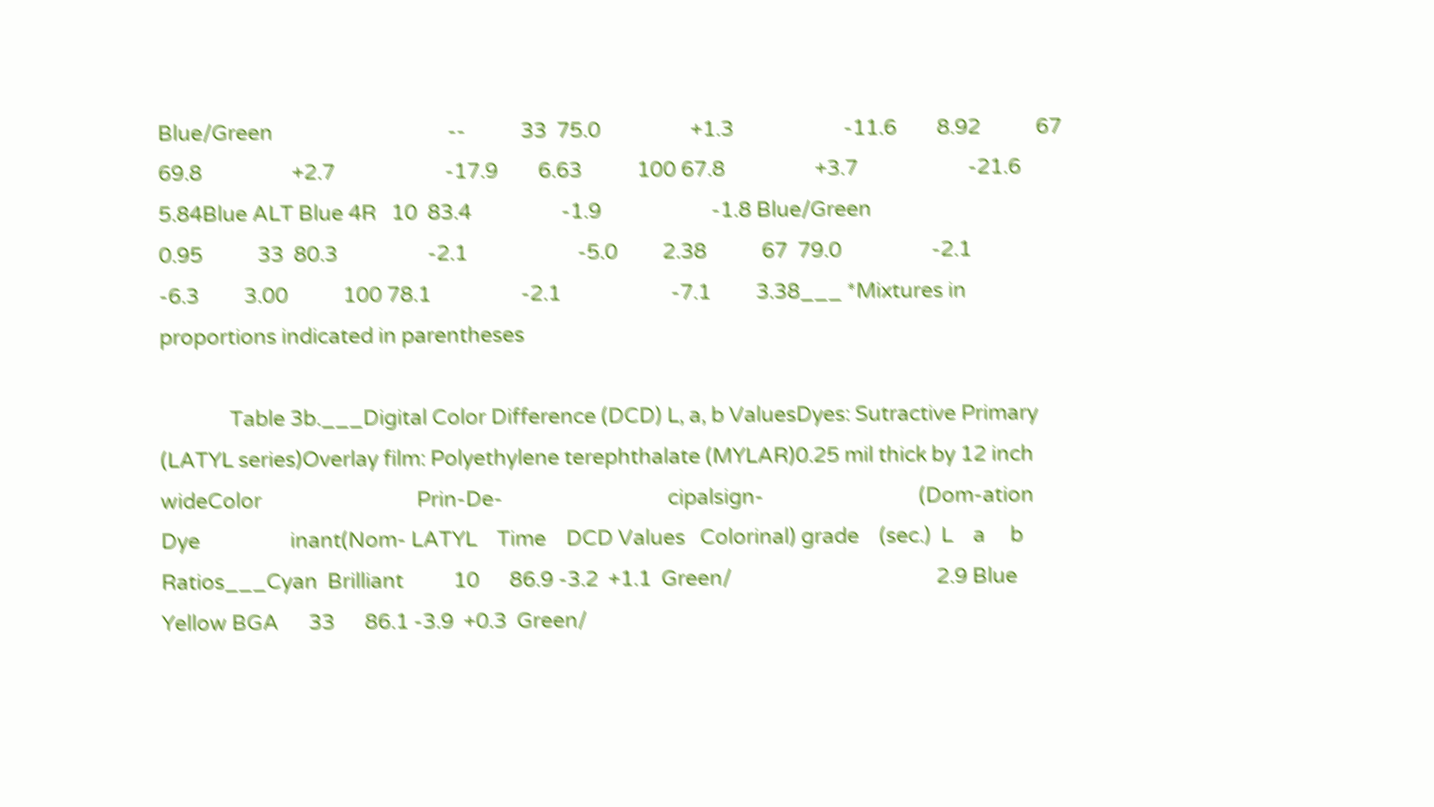Blue/Green                                   --           33  75.0                  +1.3                      -11.6        8.92           67  69.8                  +2.7                      -17.9        6.63           100 67.8                  +3.7                      -21.6        5.84Blue ALT Blue 4R   10  83.4                  -1.9                      -1.8 Blue/Green                                   0.95           33  80.3                  -2.1                      -5.0         2.38           67  79.0                  -2.1                      -6.3         3.00           100 78.1                  -2.1                      -7.1         3.38___ *Mixtures in proportions indicated in parentheses

              Table 3b.___Digital Color Difference (DCD) L, a, b ValuesDyes: Sutractive Primary (LATYL series)Overlay film: Polyethylene terephthalate (MYLAR)0.25 mil thick by 12 inch wideColor                               Prin-De-                                 cipalsign-                               (Dom-ation          Dye                  inant(Nom- LATYL    Time    DCD Values   Colorinal) grade    (sec.)  L    a     b     Ratios___Cyan  Brilliant          10      86.9 -3.2  +1.1  Green/                                         2.9 Blue                              Yellow BGA      33      86.1 -3.9  +0.3  Green/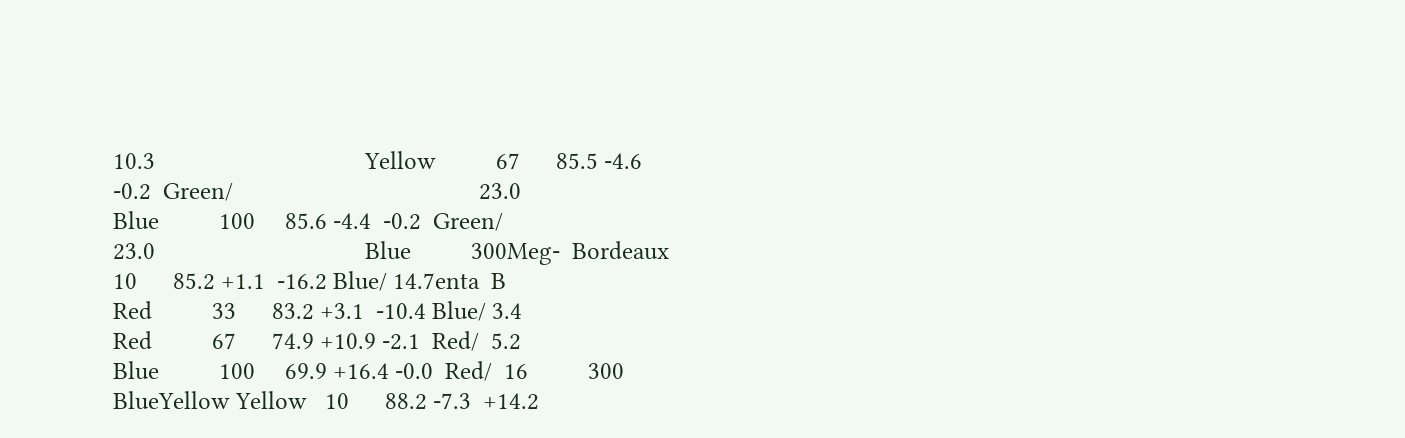10.3                                   Yellow          67      85.5 -4.6  -0.2  Green/                                         23.0                                   Blue          100     85.6 -4.4  -0.2  Green/                                         23.0                                   Blue          300Meg-  Bordeaux 10      85.2 +1.1  -16.2 Blue/ 14.7enta  B                                 Red          33      83.2 +3.1  -10.4 Blue/ 3.4                                   Red          67      74.9 +10.9 -2.1  Red/  5.2                                   Blue          100     69.9 +16.4 -0.0  Red/  16          300                      BlueYellow Yellow   10      88.2 -7.3  +14.2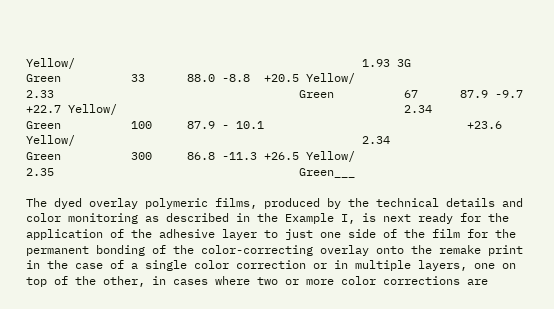Yellow/                                         1.93 3G                                Green          33      88.0 -8.8  +20.5 Yellow/                                         2.33                                   Green          67      87.9 -9.7  +22.7 Yellow/                                         2.34                                   Green          100     87.9 - 10.1                             +23.6 Yellow/                                         2.34                                   Green          300     86.8 -11.3 +26.5 Yellow/                                         2.35                                   Green___

The dyed overlay polymeric films, produced by the technical details and color monitoring as described in the Example I, is next ready for the application of the adhesive layer to just one side of the film for the permanent bonding of the color-correcting overlay onto the remake print in the case of a single color correction or in multiple layers, one on top of the other, in cases where two or more color corrections are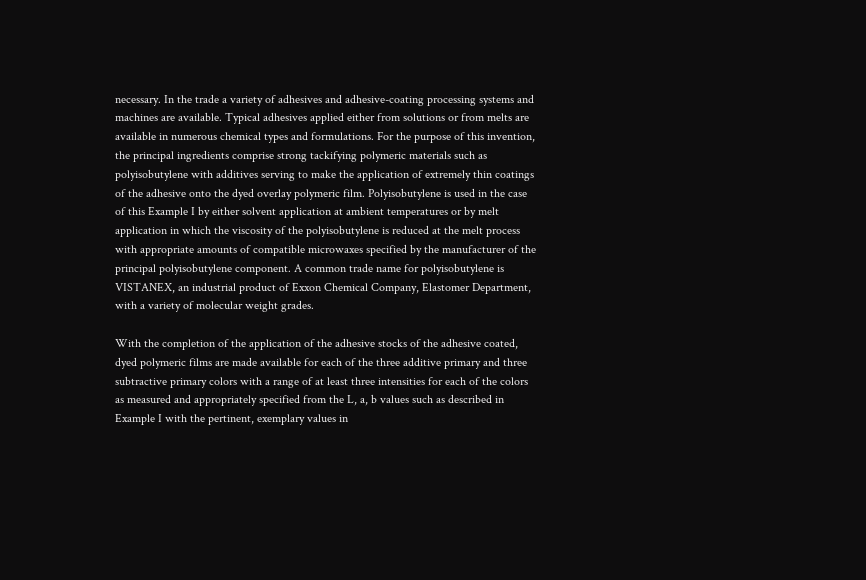necessary. In the trade a variety of adhesives and adhesive-coating processing systems and machines are available. Typical adhesives applied either from solutions or from melts are available in numerous chemical types and formulations. For the purpose of this invention, the principal ingredients comprise strong tackifying polymeric materials such as polyisobutylene with additives serving to make the application of extremely thin coatings of the adhesive onto the dyed overlay polymeric film. Polyisobutylene is used in the case of this Example I by either solvent application at ambient temperatures or by melt application in which the viscosity of the polyisobutylene is reduced at the melt process with appropriate amounts of compatible microwaxes specified by the manufacturer of the principal polyisobutylene component. A common trade name for polyisobutylene is VISTANEX, an industrial product of Exxon Chemical Company, Elastomer Department, with a variety of molecular weight grades.

With the completion of the application of the adhesive stocks of the adhesive coated, dyed polymeric films are made available for each of the three additive primary and three subtractive primary colors with a range of at least three intensities for each of the colors as measured and appropriately specified from the L, a, b values such as described in Example I with the pertinent, exemplary values in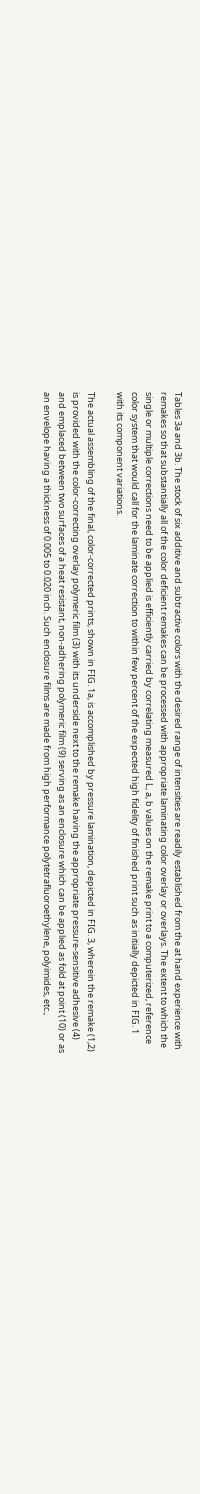Tables 3a and 3b. The stock of six additive and subtractive colors with the desired range of intensities are readily established from the at hand experience with remakes so that substantially all of the color deficient remakes can be processed with appropriate laminating color overlay or overlays. The extent to which the single or multiple corrections need to be applied is efficiently carried by correlating measured L, a, b values on the remake print to a computerized, reference color system that would call for the laminate correction to within few percent of the expected high fidelity of finished print such as initially depicted in FIG. 1 with its component variations.

The actual assembling of the final, color-corrected prints, shown in FIG. 1a, is accomplished by pressure lamination, depicted in FIG. 3, wherein the remake (1,2) is provided with the color-correcting overlay polymeric film (3) with its underside next to the remake having the appropriate pressure-sensitive adhesive (4) and emplaced between two surfaces of a heat resistant, non-adhering polymeric film (9) serving as an enclosure which can be applied as fold at point (10) or as an envelope having a thickness of 0.005 to 0.020 inch. Such enclosure films are made from high performance polytetrafluoroethylene, polyimides, etc.,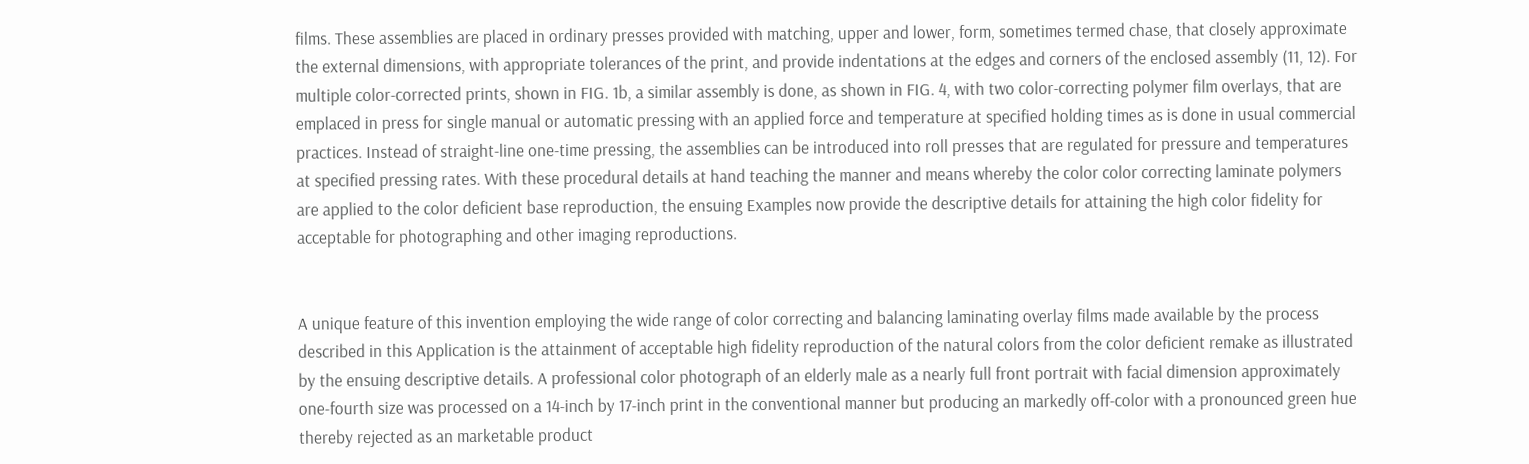films. These assemblies are placed in ordinary presses provided with matching, upper and lower, form, sometimes termed chase, that closely approximate the external dimensions, with appropriate tolerances of the print, and provide indentations at the edges and corners of the enclosed assembly (11, 12). For multiple color-corrected prints, shown in FIG. 1b, a similar assembly is done, as shown in FIG. 4, with two color-correcting polymer film overlays, that are emplaced in press for single manual or automatic pressing with an applied force and temperature at specified holding times as is done in usual commercial practices. Instead of straight-line one-time pressing, the assemblies can be introduced into roll presses that are regulated for pressure and temperatures at specified pressing rates. With these procedural details at hand teaching the manner and means whereby the color color correcting laminate polymers are applied to the color deficient base reproduction, the ensuing Examples now provide the descriptive details for attaining the high color fidelity for acceptable for photographing and other imaging reproductions.


A unique feature of this invention employing the wide range of color correcting and balancing laminating overlay films made available by the process described in this Application is the attainment of acceptable high fidelity reproduction of the natural colors from the color deficient remake as illustrated by the ensuing descriptive details. A professional color photograph of an elderly male as a nearly full front portrait with facial dimension approximately one-fourth size was processed on a 14-inch by 17-inch print in the conventional manner but producing an markedly off-color with a pronounced green hue thereby rejected as an marketable product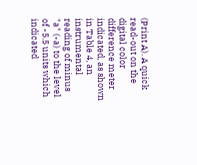(Print A). A quick read-out on the digital color difference meter indicated, as shown in Table 4, an instrumental reading of minus "a" (-a) to the level of -5.5 units which indicated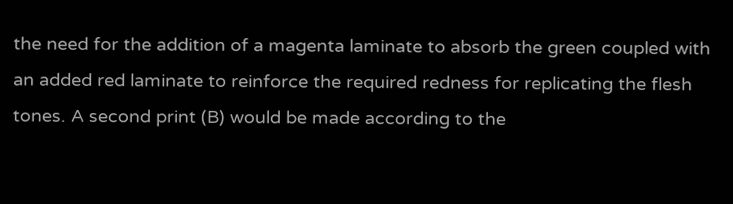the need for the addition of a magenta laminate to absorb the green coupled with an added red laminate to reinforce the required redness for replicating the flesh tones. A second print (B) would be made according to the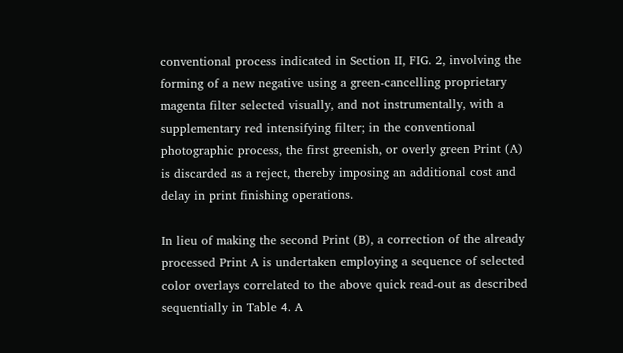conventional process indicated in Section II, FIG. 2, involving the forming of a new negative using a green-cancelling proprietary magenta filter selected visually, and not instrumentally, with a supplementary red intensifying filter; in the conventional photographic process, the first greenish, or overly green Print (A) is discarded as a reject, thereby imposing an additional cost and delay in print finishing operations.

In lieu of making the second Print (B), a correction of the already processed Print A is undertaken employing a sequence of selected color overlays correlated to the above quick read-out as described sequentially in Table 4. A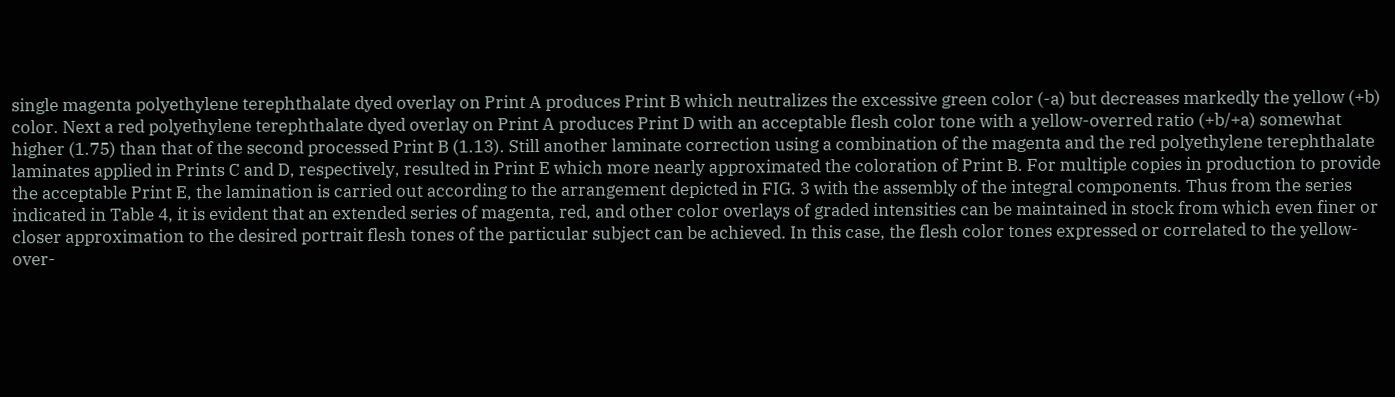single magenta polyethylene terephthalate dyed overlay on Print A produces Print B which neutralizes the excessive green color (-a) but decreases markedly the yellow (+b) color. Next a red polyethylene terephthalate dyed overlay on Print A produces Print D with an acceptable flesh color tone with a yellow-overred ratio (+b/+a) somewhat higher (1.75) than that of the second processed Print B (1.13). Still another laminate correction using a combination of the magenta and the red polyethylene terephthalate laminates applied in Prints C and D, respectively, resulted in Print E which more nearly approximated the coloration of Print B. For multiple copies in production to provide the acceptable Print E, the lamination is carried out according to the arrangement depicted in FIG. 3 with the assembly of the integral components. Thus from the series indicated in Table 4, it is evident that an extended series of magenta, red, and other color overlays of graded intensities can be maintained in stock from which even finer or closer approximation to the desired portrait flesh tones of the particular subject can be achieved. In this case, the flesh color tones expressed or correlated to the yellow-over-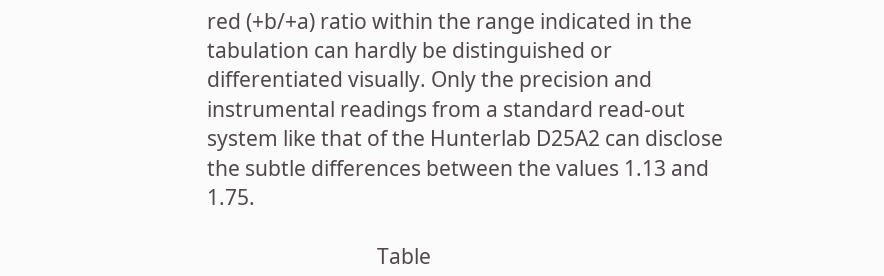red (+b/+a) ratio within the range indicated in the tabulation can hardly be distinguished or differentiated visually. Only the precision and instrumental readings from a standard read-out system like that of the Hunterlab D25A2 can disclose the subtle differences between the values 1.13 and 1.75.

                                  Table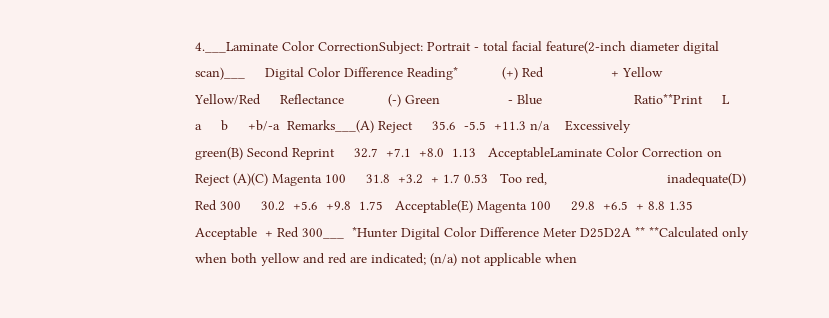4.___Laminate Color CorrectionSubject: Portrait - total facial feature(2-inch diameter digital scan)___     Digital Color Difference Reading*           (+) Red                 + Yellow                       Yellow/Red     Reflectance           (-) Green                 - Blue                       Ratio**Print     L     a     b     +b/-a  Remarks___(A) Reject     35.6  -5.5  +11.3 n/a    Excessively                              green(B) Second Reprint     32.7  +7.1  +8.0  1.13   AcceptableLaminate Color Correction on Reject (A)(C) Magenta 100     31.8  +3.2  + 1.7 0.53   Too red,                              inadequate(D) Red 300     30.2  +5.6  +9.8  1.75   Acceptable(E) Magenta 100     29.8  +6.5  + 8.8 1.35   Acceptable  + Red 300___  *Hunter Digital Color Difference Meter D25D2A ** **Calculated only when both yellow and red are indicated; (n/a) not applicable when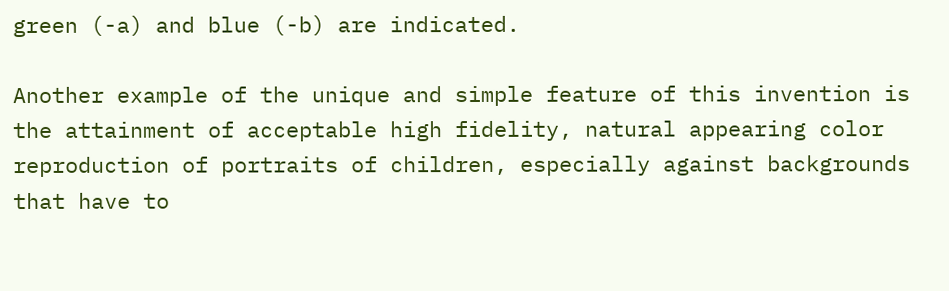green (-a) and blue (-b) are indicated.

Another example of the unique and simple feature of this invention is the attainment of acceptable high fidelity, natural appearing color reproduction of portraits of children, especially against backgrounds that have to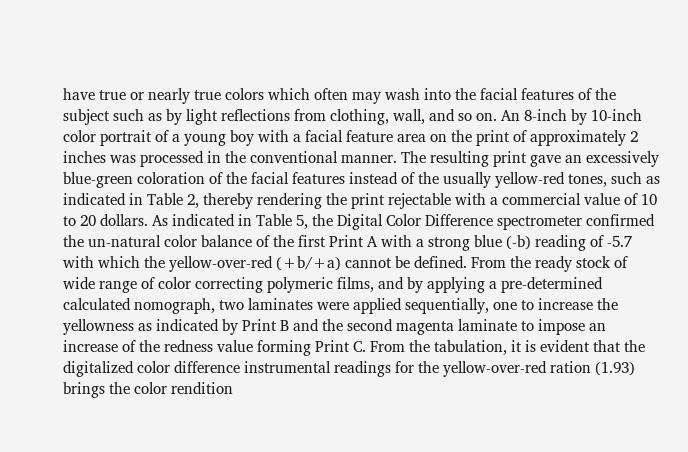have true or nearly true colors which often may wash into the facial features of the subject such as by light reflections from clothing, wall, and so on. An 8-inch by 10-inch color portrait of a young boy with a facial feature area on the print of approximately 2 inches was processed in the conventional manner. The resulting print gave an excessively blue-green coloration of the facial features instead of the usually yellow-red tones, such as indicated in Table 2, thereby rendering the print rejectable with a commercial value of 10 to 20 dollars. As indicated in Table 5, the Digital Color Difference spectrometer confirmed the un-natural color balance of the first Print A with a strong blue (-b) reading of -5.7 with which the yellow-over-red (+b/+a) cannot be defined. From the ready stock of wide range of color correcting polymeric films, and by applying a pre-determined calculated nomograph, two laminates were applied sequentially, one to increase the yellowness as indicated by Print B and the second magenta laminate to impose an increase of the redness value forming Print C. From the tabulation, it is evident that the digitalized color difference instrumental readings for the yellow-over-red ration (1.93) brings the color rendition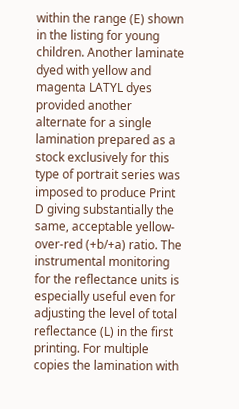within the range (E) shown in the listing for young children. Another laminate dyed with yellow and magenta LATYL dyes provided another alternate for a single lamination prepared as a stock exclusively for this type of portrait series was imposed to produce Print D giving substantially the same, acceptable yellow-over-red (+b/+a) ratio. The instrumental monitoring for the reflectance units is especially useful even for adjusting the level of total reflectance (L) in the first printing. For multiple copies the lamination with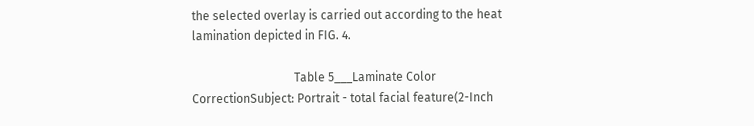the selected overlay is carried out according to the heat lamination depicted in FIG. 4.

                                  Table 5___Laminate Color CorrectionSubject: Portrait - total facial feature(2-Inch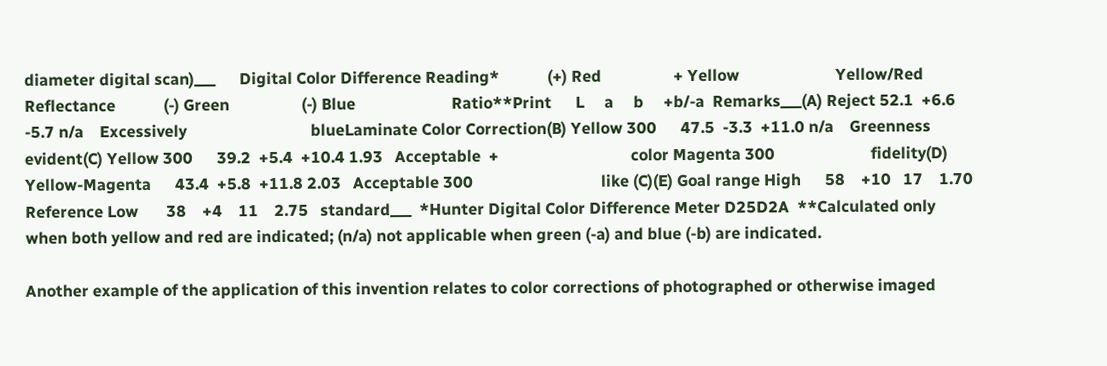diameter digital scan)___      Digital Color Difference Reading*            (+) Red                  + Yellow                        Yellow/Red      Reflectance            (-) Green                  (-) Blue                        Ratio**Print      L     a     b     +b/-a  Remarks___(A) Reject 52.1  +6.6   -5.7 n/a    Excessively                               blueLaminate Color Correction(B) Yellow 300      47.5  -3.3  +11.0 n/a    Greenness                               evident(C) Yellow 300      39.2  +5.4  +10.4 1.93   Acceptable  +                                 color Magenta 300                        fidelity(D) Yellow-Magenta      43.4  +5.8  +11.8 2.03   Acceptable 300                                like (C)(E) Goal range High      58    +10   17    1.70   Reference Low       38    +4    11    2.75   standard___  *Hunter Digital Color Difference Meter D25D2A  **Calculated only when both yellow and red are indicated; (n/a) not applicable when green (-a) and blue (-b) are indicated.

Another example of the application of this invention relates to color corrections of photographed or otherwise imaged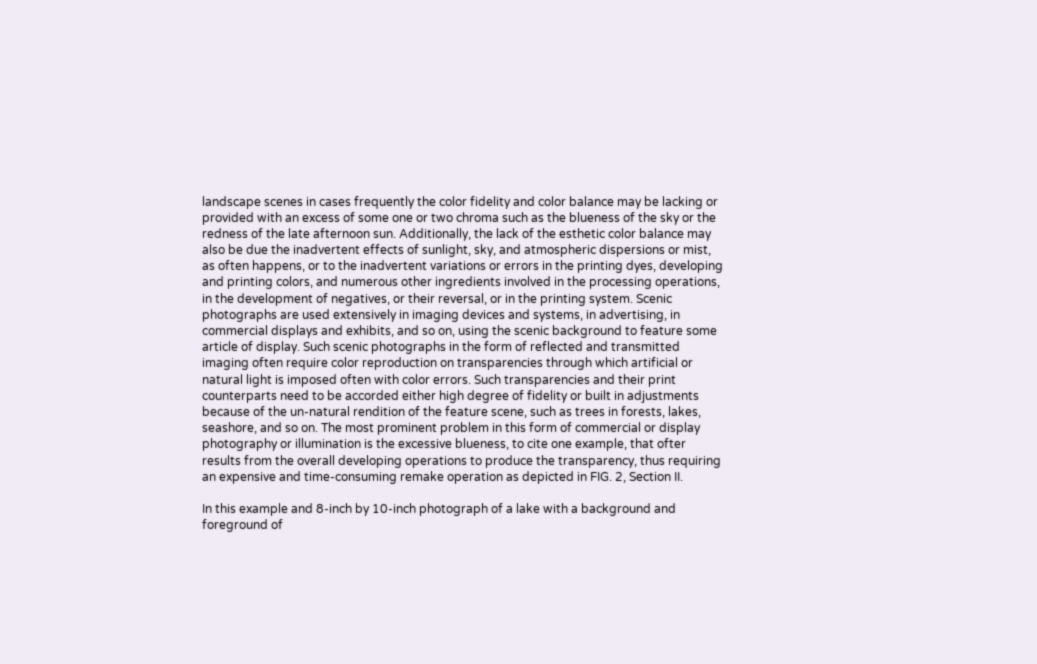landscape scenes in cases frequently the color fidelity and color balance may be lacking or provided with an excess of some one or two chroma such as the blueness of the sky or the redness of the late afternoon sun. Additionally, the lack of the esthetic color balance may also be due the inadvertent effects of sunlight, sky, and atmospheric dispersions or mist, as often happens, or to the inadvertent variations or errors in the printing dyes, developing and printing colors, and numerous other ingredients involved in the processing operations, in the development of negatives, or their reversal, or in the printing system. Scenic photographs are used extensively in imaging devices and systems, in advertising, in commercial displays and exhibits, and so on, using the scenic background to feature some article of display. Such scenic photographs in the form of reflected and transmitted imaging often require color reproduction on transparencies through which artificial or natural light is imposed often with color errors. Such transparencies and their print counterparts need to be accorded either high degree of fidelity or built in adjustments because of the un-natural rendition of the feature scene, such as trees in forests, lakes, seashore, and so on. The most prominent problem in this form of commercial or display photography or illumination is the excessive blueness, to cite one example, that ofter results from the overall developing operations to produce the transparency, thus requiring an expensive and time-consuming remake operation as depicted in FIG. 2, Section II.

In this example and 8-inch by 10-inch photograph of a lake with a background and foreground of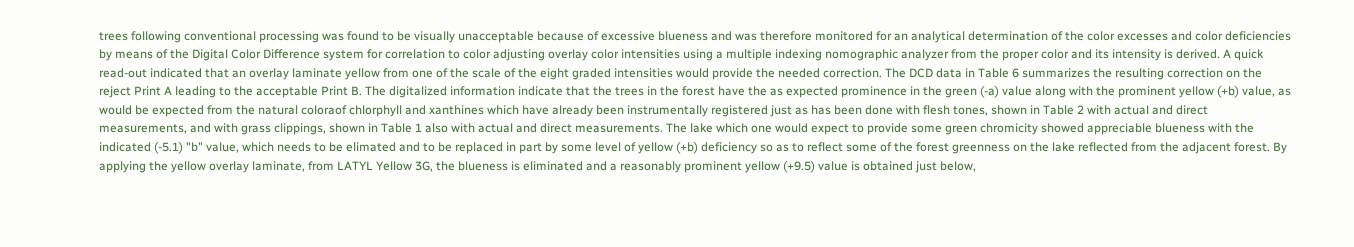trees following conventional processing was found to be visually unacceptable because of excessive blueness and was therefore monitored for an analytical determination of the color excesses and color deficiencies by means of the Digital Color Difference system for correlation to color adjusting overlay color intensities using a multiple indexing nomographic analyzer from the proper color and its intensity is derived. A quick read-out indicated that an overlay laminate yellow from one of the scale of the eight graded intensities would provide the needed correction. The DCD data in Table 6 summarizes the resulting correction on the reject Print A leading to the acceptable Print B. The digitalized information indicate that the trees in the forest have the as expected prominence in the green (-a) value along with the prominent yellow (+b) value, as would be expected from the natural coloraof chlorphyll and xanthines which have already been instrumentally registered just as has been done with flesh tones, shown in Table 2 with actual and direct measurements, and with grass clippings, shown in Table 1 also with actual and direct measurements. The lake which one would expect to provide some green chromicity showed appreciable blueness with the indicated (-5.1) "b" value, which needs to be elimated and to be replaced in part by some level of yellow (+b) deficiency so as to reflect some of the forest greenness on the lake reflected from the adjacent forest. By applying the yellow overlay laminate, from LATYL Yellow 3G, the blueness is eliminated and a reasonably prominent yellow (+9.5) value is obtained just below,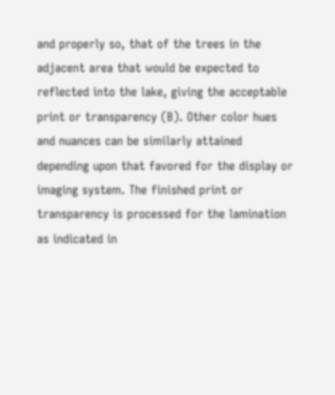and properly so, that of the trees in the adjacent area that would be expected to reflected into the lake, giving the acceptable print or transparency (B). Other color hues and nuances can be similarly attained depending upon that favored for the display or imaging system. The finished print or transparency is processed for the lamination as indicated in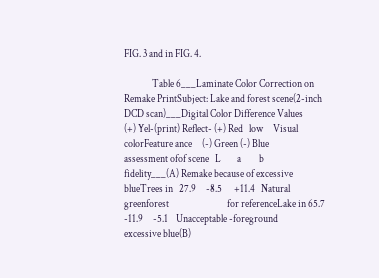FIG. 3 and in FIG. 4.

              Table 6___Laminate Color Correction on Remake PrintSubject: Lake and forest scene(2-inch DCD scan)___Digital Color Difference Values                      (+) Yel-(print) Reflect- (+) Red   low     Visual colorFeature ance     (-) Green (-) Blue                              assessment ofof scene   L        a         b       fidelity___(A) Remake because of excessive blueTrees in   27.9     -8.5      +11.4   Natural greenforest                             for referenceLake in 65.7     -11.9     -5.1    Unacceptable -foreground                         excessive blue(B)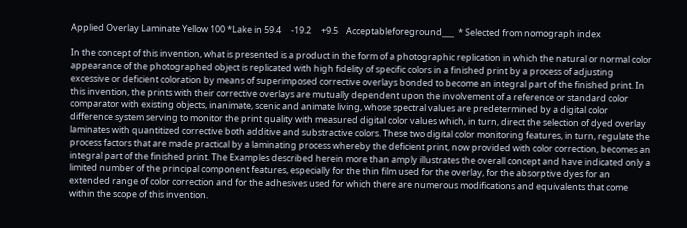Applied Overlay Laminate Yellow 100 *Lake in 59.4     -19.2     +9.5    Acceptableforeground___  * Selected from nomograph index

In the concept of this invention, what is presented is a product in the form of a photographic replication in which the natural or normal color appearance of the photographed object is replicated with high fidelity of specific colors in a finished print by a process of adjusting excessive or deficient coloration by means of superimposed corrective overlays bonded to become an integral part of the finished print. In this invention, the prints with their corrective overlays are mutually dependent upon the involvement of a reference or standard color comparator with existing objects, inanimate, scenic and animate living, whose spectral values are predetermined by a digital color difference system serving to monitor the print quality with measured digital color values which, in turn, direct the selection of dyed overlay laminates with quantitized corrective both additive and substractive colors. These two digital color monitoring features, in turn, regulate the process factors that are made practical by a laminating process whereby the deficient print, now provided with color correction, becomes an integral part of the finished print. The Examples described herein more than amply illustrates the overall concept and have indicated only a limited number of the principal component features, especially for the thin film used for the overlay, for the absorptive dyes for an extended range of color correction and for the adhesives used for which there are numerous modifications and equivalents that come within the scope of this invention.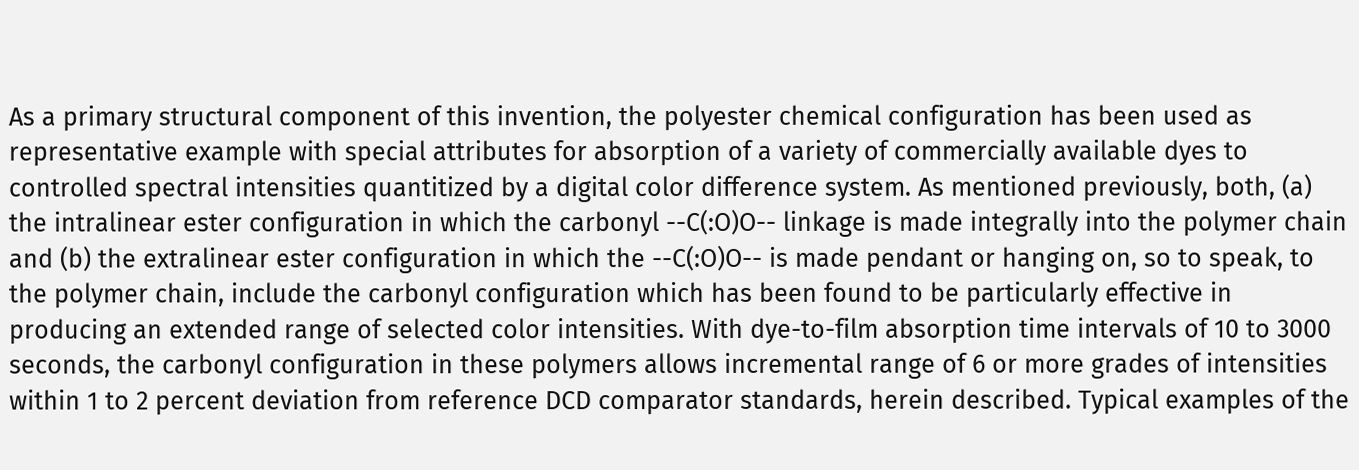As a primary structural component of this invention, the polyester chemical configuration has been used as representative example with special attributes for absorption of a variety of commercially available dyes to controlled spectral intensities quantitized by a digital color difference system. As mentioned previously, both, (a) the intralinear ester configuration in which the carbonyl --C(:O)O-- linkage is made integrally into the polymer chain and (b) the extralinear ester configuration in which the --C(:O)O-- is made pendant or hanging on, so to speak, to the polymer chain, include the carbonyl configuration which has been found to be particularly effective in producing an extended range of selected color intensities. With dye-to-film absorption time intervals of 10 to 3000 seconds, the carbonyl configuration in these polymers allows incremental range of 6 or more grades of intensities within 1 to 2 percent deviation from reference DCD comparator standards, herein described. Typical examples of the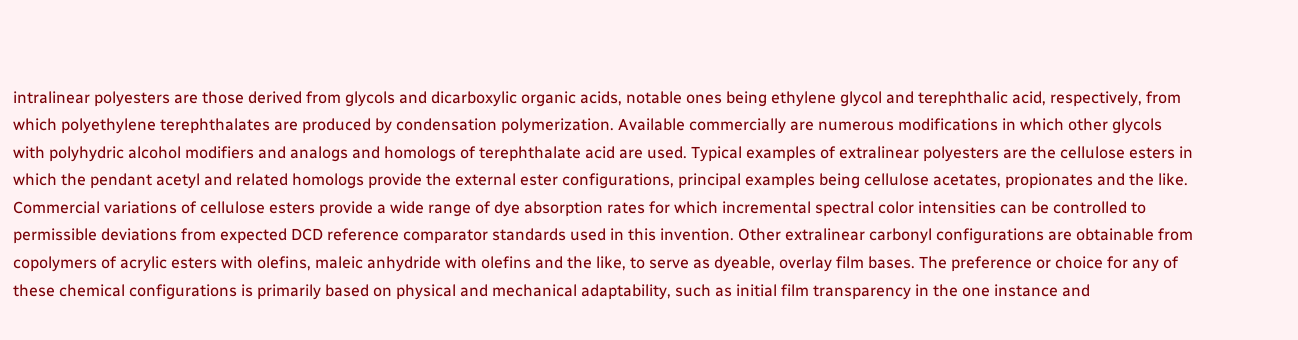intralinear polyesters are those derived from glycols and dicarboxylic organic acids, notable ones being ethylene glycol and terephthalic acid, respectively, from which polyethylene terephthalates are produced by condensation polymerization. Available commercially are numerous modifications in which other glycols with polyhydric alcohol modifiers and analogs and homologs of terephthalate acid are used. Typical examples of extralinear polyesters are the cellulose esters in which the pendant acetyl and related homologs provide the external ester configurations, principal examples being cellulose acetates, propionates and the like. Commercial variations of cellulose esters provide a wide range of dye absorption rates for which incremental spectral color intensities can be controlled to permissible deviations from expected DCD reference comparator standards used in this invention. Other extralinear carbonyl configurations are obtainable from copolymers of acrylic esters with olefins, maleic anhydride with olefins and the like, to serve as dyeable, overlay film bases. The preference or choice for any of these chemical configurations is primarily based on physical and mechanical adaptability, such as initial film transparency in the one instance and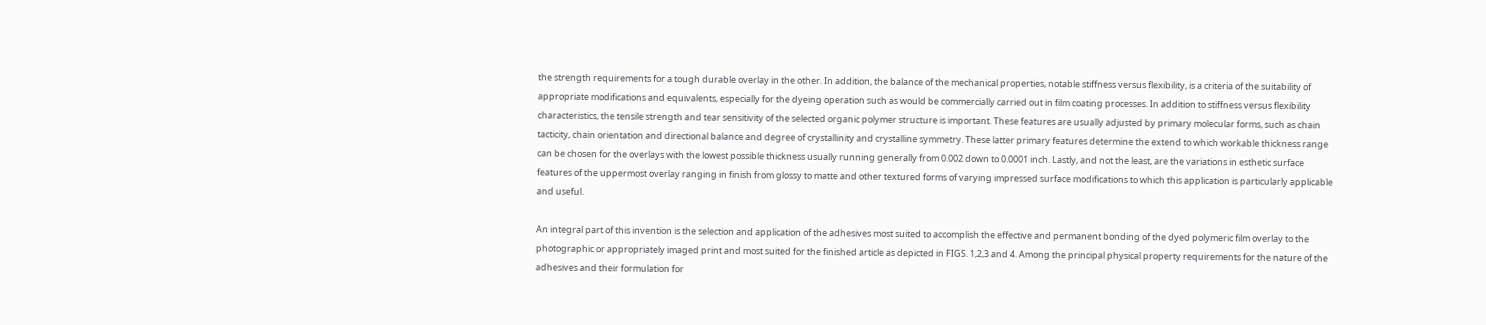the strength requirements for a tough durable overlay in the other. In addition, the balance of the mechanical properties, notable stiffness versus flexibility, is a criteria of the suitability of appropriate modifications and equivalents, especially for the dyeing operation such as would be commercially carried out in film coating processes. In addition to stiffness versus flexibility characteristics, the tensile strength and tear sensitivity of the selected organic polymer structure is important. These features are usually adjusted by primary molecular forms, such as chain tacticity, chain orientation and directional balance and degree of crystallinity and crystalline symmetry. These latter primary features determine the extend to which workable thickness range can be chosen for the overlays with the lowest possible thickness usually running generally from 0.002 down to 0.0001 inch. Lastly, and not the least, are the variations in esthetic surface features of the uppermost overlay ranging in finish from glossy to matte and other textured forms of varying impressed surface modifications to which this application is particularly applicable and useful.

An integral part of this invention is the selection and application of the adhesives most suited to accomplish the effective and permanent bonding of the dyed polymeric film overlay to the photographic or appropriately imaged print and most suited for the finished article as depicted in FIGS. 1,2,3 and 4. Among the principal physical property requirements for the nature of the adhesives and their formulation for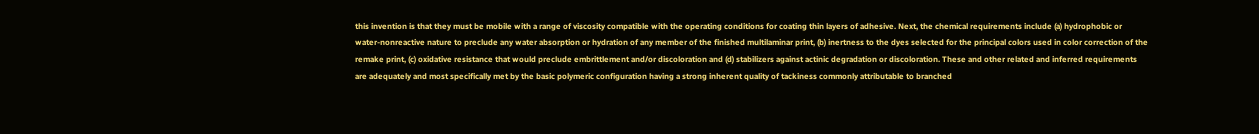this invention is that they must be mobile with a range of viscosity compatible with the operating conditions for coating thin layers of adhesive. Next, the chemical requirements include (a) hydrophobic or water-nonreactive nature to preclude any water absorption or hydration of any member of the finished multilaminar print, (b) inertness to the dyes selected for the principal colors used in color correction of the remake print, (c) oxidative resistance that would preclude embrittlement and/or discoloration and (d) stabilizers against actinic degradation or discoloration. These and other related and inferred requirements are adequately and most specifically met by the basic polymeric configuration having a strong inherent quality of tackiness commonly attributable to branched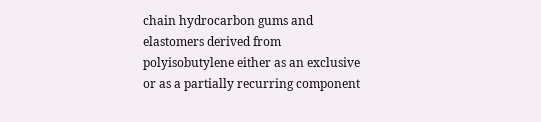chain hydrocarbon gums and elastomers derived from polyisobutylene either as an exclusive or as a partially recurring component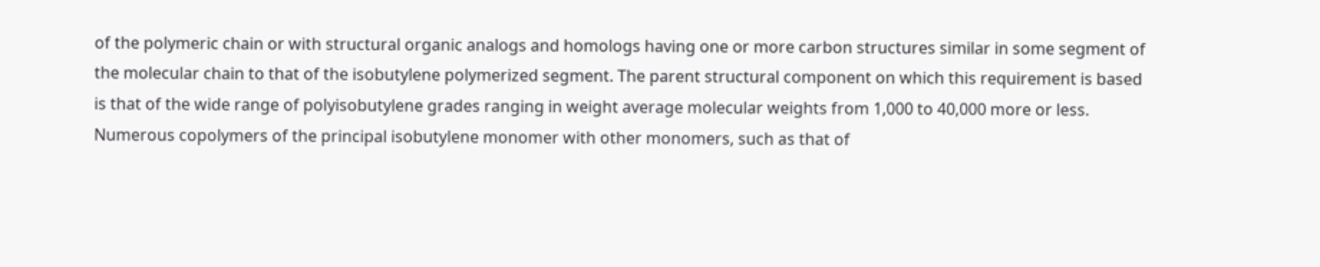of the polymeric chain or with structural organic analogs and homologs having one or more carbon structures similar in some segment of the molecular chain to that of the isobutylene polymerized segment. The parent structural component on which this requirement is based is that of the wide range of polyisobutylene grades ranging in weight average molecular weights from 1,000 to 40,000 more or less. Numerous copolymers of the principal isobutylene monomer with other monomers, such as that of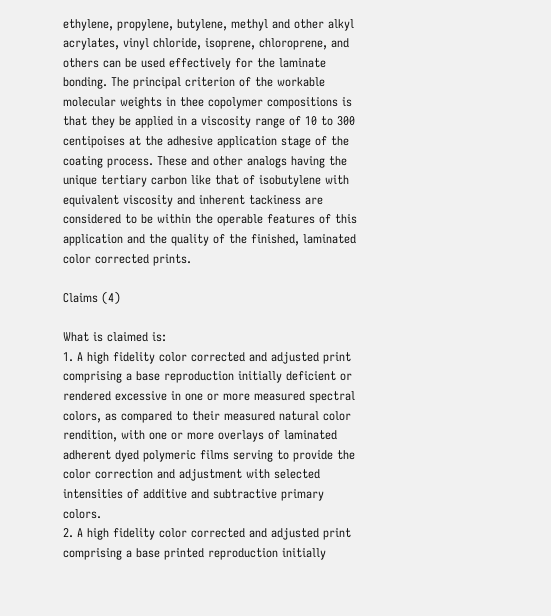ethylene, propylene, butylene, methyl and other alkyl acrylates, vinyl chloride, isoprene, chloroprene, and others can be used effectively for the laminate bonding. The principal criterion of the workable molecular weights in thee copolymer compositions is that they be applied in a viscosity range of 10 to 300 centipoises at the adhesive application stage of the coating process. These and other analogs having the unique tertiary carbon like that of isobutylene with equivalent viscosity and inherent tackiness are considered to be within the operable features of this application and the quality of the finished, laminated color corrected prints.

Claims (4)

What is claimed is:
1. A high fidelity color corrected and adjusted print comprising a base reproduction initially deficient or rendered excessive in one or more measured spectral colors, as compared to their measured natural color rendition, with one or more overlays of laminated adherent dyed polymeric films serving to provide the color correction and adjustment with selected intensities of additive and subtractive primary colors.
2. A high fidelity color corrected and adjusted print comprising a base printed reproduction initially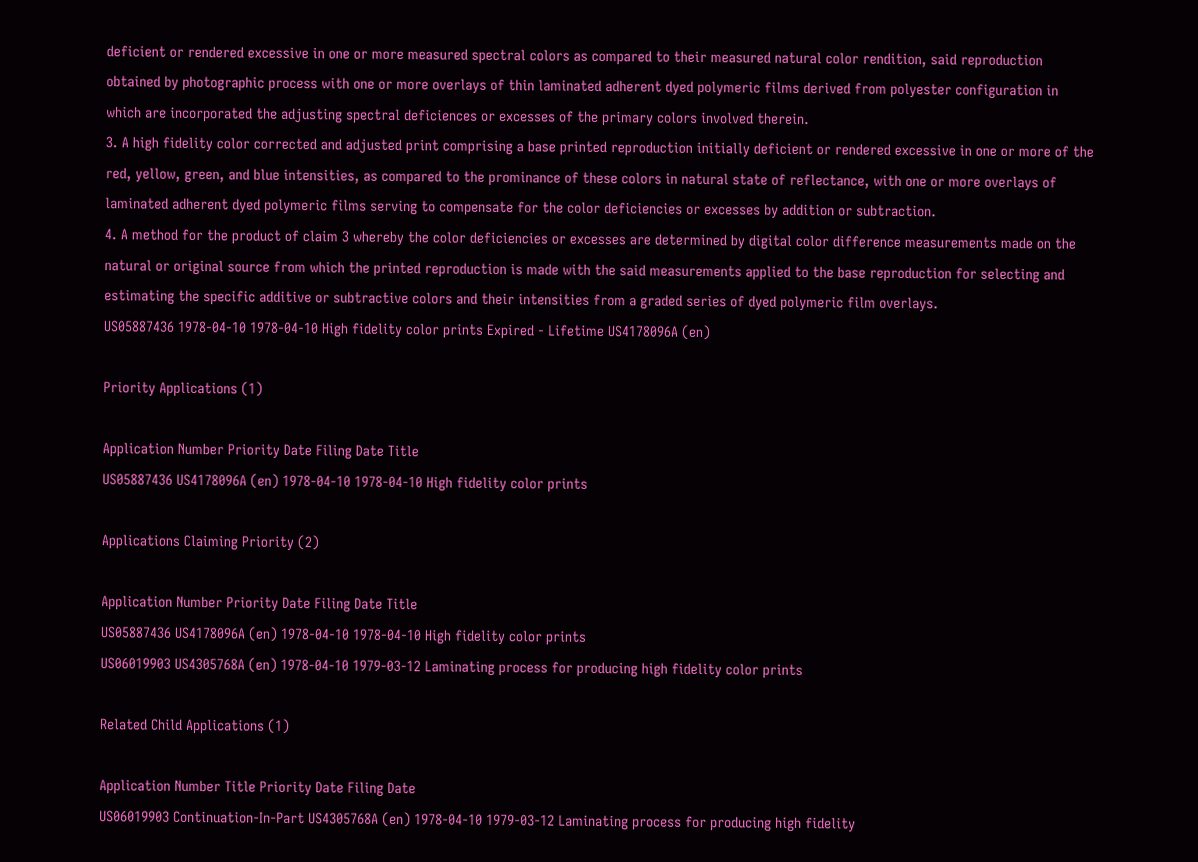deficient or rendered excessive in one or more measured spectral colors as compared to their measured natural color rendition, said reproduction obtained by photographic process with one or more overlays of thin laminated adherent dyed polymeric films derived from polyester configuration in which are incorporated the adjusting spectral deficiences or excesses of the primary colors involved therein.
3. A high fidelity color corrected and adjusted print comprising a base printed reproduction initially deficient or rendered excessive in one or more of the red, yellow, green, and blue intensities, as compared to the prominance of these colors in natural state of reflectance, with one or more overlays of laminated adherent dyed polymeric films serving to compensate for the color deficiencies or excesses by addition or subtraction.
4. A method for the product of claim 3 whereby the color deficiencies or excesses are determined by digital color difference measurements made on the natural or original source from which the printed reproduction is made with the said measurements applied to the base reproduction for selecting and estimating the specific additive or subtractive colors and their intensities from a graded series of dyed polymeric film overlays.
US05887436 1978-04-10 1978-04-10 High fidelity color prints Expired - Lifetime US4178096A (en)

Priority Applications (1)

Application Number Priority Date Filing Date Title
US05887436 US4178096A (en) 1978-04-10 1978-04-10 High fidelity color prints

Applications Claiming Priority (2)

Application Number Priority Date Filing Date Title
US05887436 US4178096A (en) 1978-04-10 1978-04-10 High fidelity color prints
US06019903 US4305768A (en) 1978-04-10 1979-03-12 Laminating process for producing high fidelity color prints

Related Child Applications (1)

Application Number Title Priority Date Filing Date
US06019903 Continuation-In-Part US4305768A (en) 1978-04-10 1979-03-12 Laminating process for producing high fidelity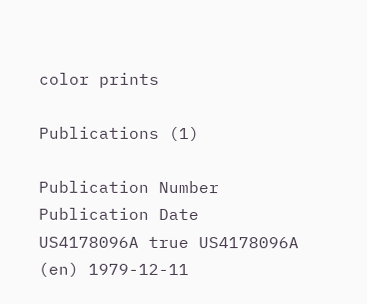color prints

Publications (1)

Publication Number Publication Date
US4178096A true US4178096A (en) 1979-12-11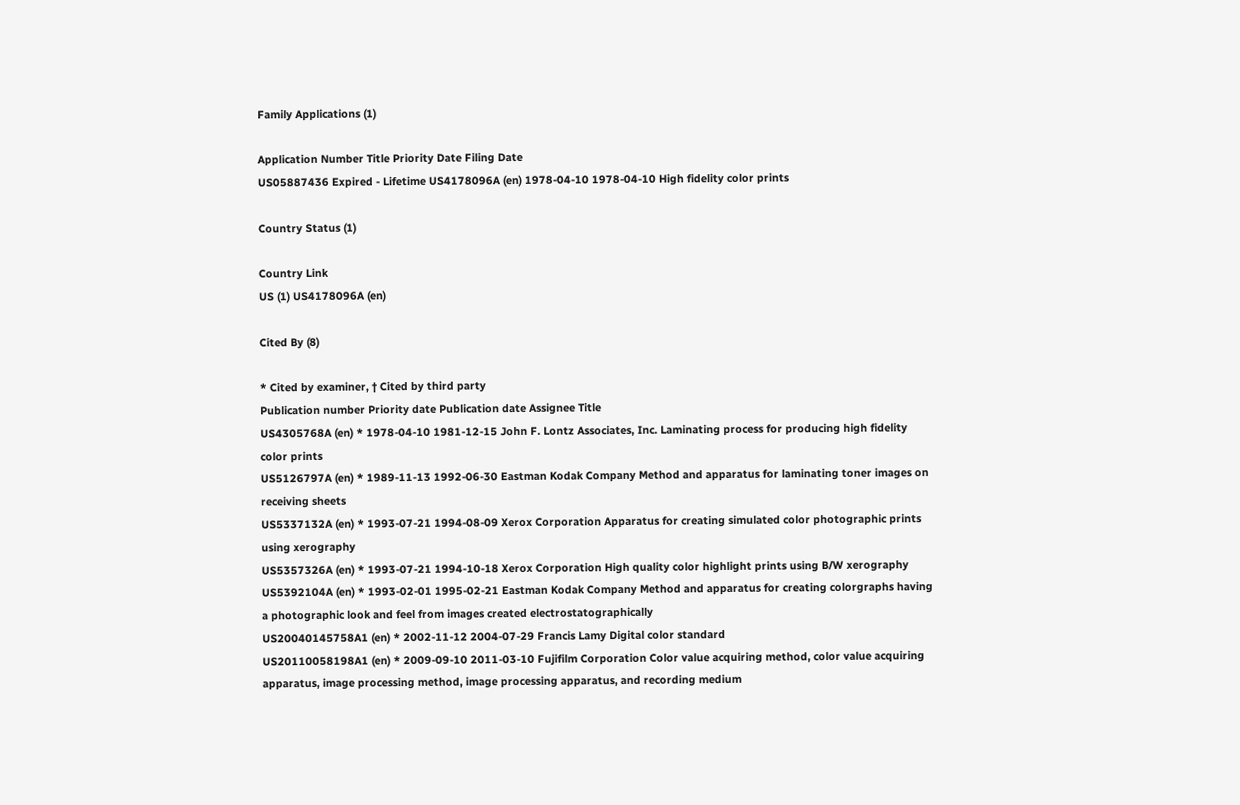Family Applications (1)

Application Number Title Priority Date Filing Date
US05887436 Expired - Lifetime US4178096A (en) 1978-04-10 1978-04-10 High fidelity color prints

Country Status (1)

Country Link
US (1) US4178096A (en)

Cited By (8)

* Cited by examiner, † Cited by third party
Publication number Priority date Publication date Assignee Title
US4305768A (en) * 1978-04-10 1981-12-15 John F. Lontz Associates, Inc. Laminating process for producing high fidelity color prints
US5126797A (en) * 1989-11-13 1992-06-30 Eastman Kodak Company Method and apparatus for laminating toner images on receiving sheets
US5337132A (en) * 1993-07-21 1994-08-09 Xerox Corporation Apparatus for creating simulated color photographic prints using xerography
US5357326A (en) * 1993-07-21 1994-10-18 Xerox Corporation High quality color highlight prints using B/W xerography
US5392104A (en) * 1993-02-01 1995-02-21 Eastman Kodak Company Method and apparatus for creating colorgraphs having a photographic look and feel from images created electrostatographically
US20040145758A1 (en) * 2002-11-12 2004-07-29 Francis Lamy Digital color standard
US20110058198A1 (en) * 2009-09-10 2011-03-10 Fujifilm Corporation Color value acquiring method, color value acquiring apparatus, image processing method, image processing apparatus, and recording medium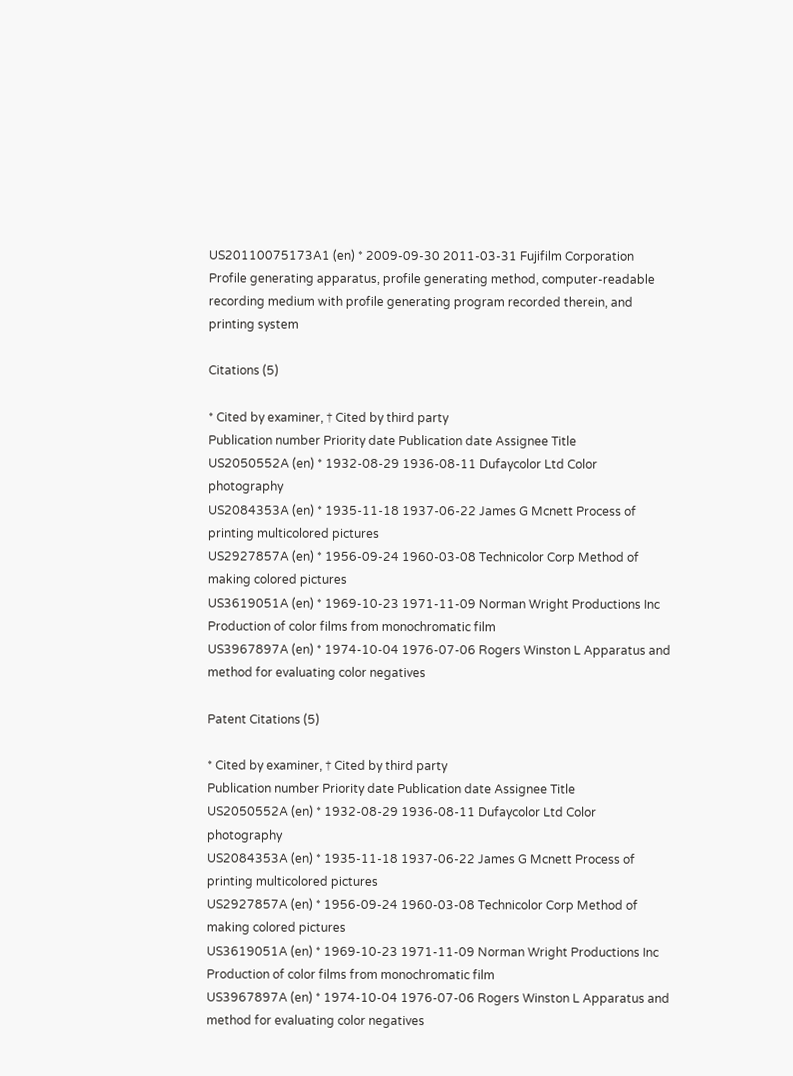US20110075173A1 (en) * 2009-09-30 2011-03-31 Fujifilm Corporation Profile generating apparatus, profile generating method, computer-readable recording medium with profile generating program recorded therein, and printing system

Citations (5)

* Cited by examiner, † Cited by third party
Publication number Priority date Publication date Assignee Title
US2050552A (en) * 1932-08-29 1936-08-11 Dufaycolor Ltd Color photography
US2084353A (en) * 1935-11-18 1937-06-22 James G Mcnett Process of printing multicolored pictures
US2927857A (en) * 1956-09-24 1960-03-08 Technicolor Corp Method of making colored pictures
US3619051A (en) * 1969-10-23 1971-11-09 Norman Wright Productions Inc Production of color films from monochromatic film
US3967897A (en) * 1974-10-04 1976-07-06 Rogers Winston L Apparatus and method for evaluating color negatives

Patent Citations (5)

* Cited by examiner, † Cited by third party
Publication number Priority date Publication date Assignee Title
US2050552A (en) * 1932-08-29 1936-08-11 Dufaycolor Ltd Color photography
US2084353A (en) * 1935-11-18 1937-06-22 James G Mcnett Process of printing multicolored pictures
US2927857A (en) * 1956-09-24 1960-03-08 Technicolor Corp Method of making colored pictures
US3619051A (en) * 1969-10-23 1971-11-09 Norman Wright Productions Inc Production of color films from monochromatic film
US3967897A (en) * 1974-10-04 1976-07-06 Rogers Winston L Apparatus and method for evaluating color negatives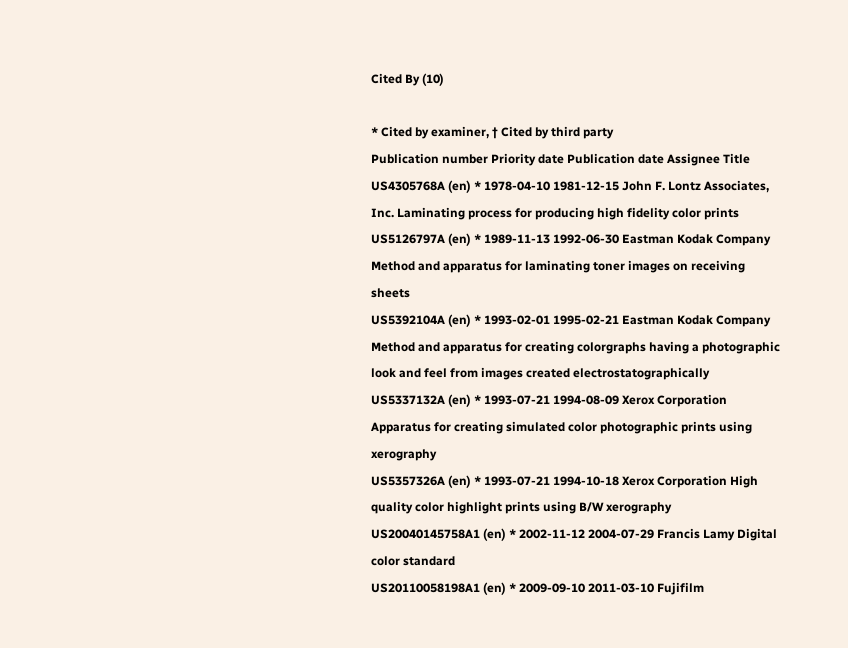Cited By (10)

* Cited by examiner, † Cited by third party
Publication number Priority date Publication date Assignee Title
US4305768A (en) * 1978-04-10 1981-12-15 John F. Lontz Associates, Inc. Laminating process for producing high fidelity color prints
US5126797A (en) * 1989-11-13 1992-06-30 Eastman Kodak Company Method and apparatus for laminating toner images on receiving sheets
US5392104A (en) * 1993-02-01 1995-02-21 Eastman Kodak Company Method and apparatus for creating colorgraphs having a photographic look and feel from images created electrostatographically
US5337132A (en) * 1993-07-21 1994-08-09 Xerox Corporation Apparatus for creating simulated color photographic prints using xerography
US5357326A (en) * 1993-07-21 1994-10-18 Xerox Corporation High quality color highlight prints using B/W xerography
US20040145758A1 (en) * 2002-11-12 2004-07-29 Francis Lamy Digital color standard
US20110058198A1 (en) * 2009-09-10 2011-03-10 Fujifilm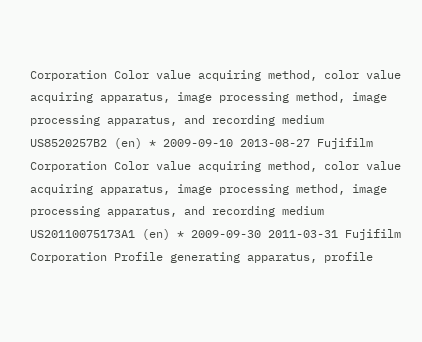Corporation Color value acquiring method, color value acquiring apparatus, image processing method, image processing apparatus, and recording medium
US8520257B2 (en) * 2009-09-10 2013-08-27 Fujifilm Corporation Color value acquiring method, color value acquiring apparatus, image processing method, image processing apparatus, and recording medium
US20110075173A1 (en) * 2009-09-30 2011-03-31 Fujifilm Corporation Profile generating apparatus, profile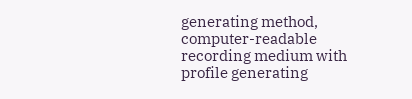generating method, computer-readable recording medium with profile generating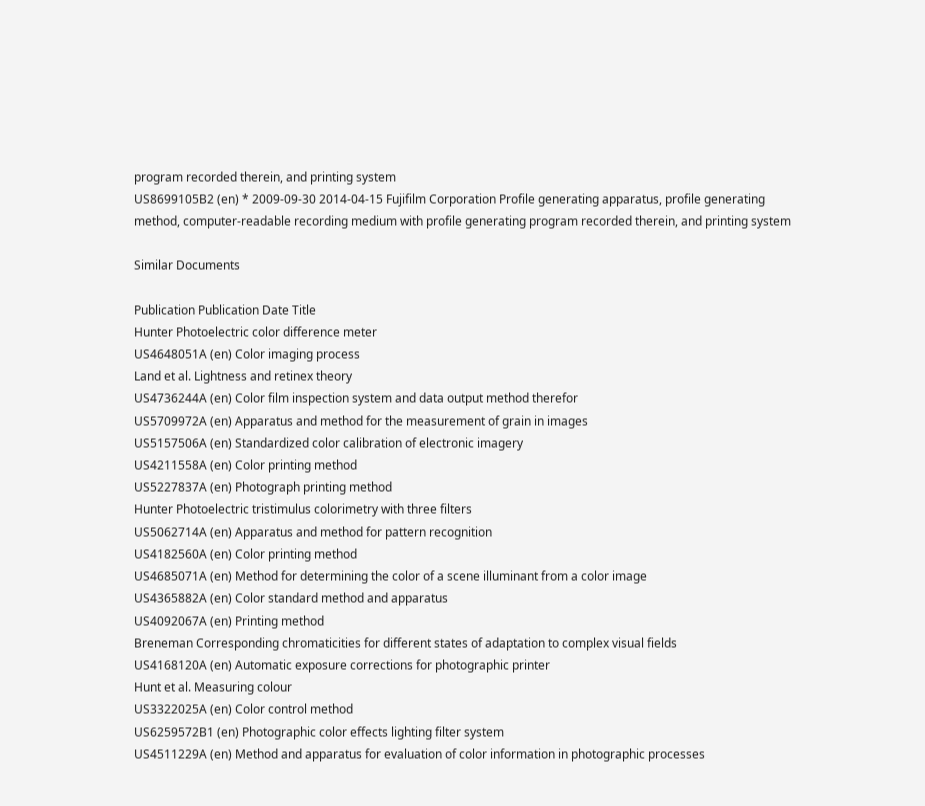program recorded therein, and printing system
US8699105B2 (en) * 2009-09-30 2014-04-15 Fujifilm Corporation Profile generating apparatus, profile generating method, computer-readable recording medium with profile generating program recorded therein, and printing system

Similar Documents

Publication Publication Date Title
Hunter Photoelectric color difference meter
US4648051A (en) Color imaging process
Land et al. Lightness and retinex theory
US4736244A (en) Color film inspection system and data output method therefor
US5709972A (en) Apparatus and method for the measurement of grain in images
US5157506A (en) Standardized color calibration of electronic imagery
US4211558A (en) Color printing method
US5227837A (en) Photograph printing method
Hunter Photoelectric tristimulus colorimetry with three filters
US5062714A (en) Apparatus and method for pattern recognition
US4182560A (en) Color printing method
US4685071A (en) Method for determining the color of a scene illuminant from a color image
US4365882A (en) Color standard method and apparatus
US4092067A (en) Printing method
Breneman Corresponding chromaticities for different states of adaptation to complex visual fields
US4168120A (en) Automatic exposure corrections for photographic printer
Hunt et al. Measuring colour
US3322025A (en) Color control method
US6259572B1 (en) Photographic color effects lighting filter system
US4511229A (en) Method and apparatus for evaluation of color information in photographic processes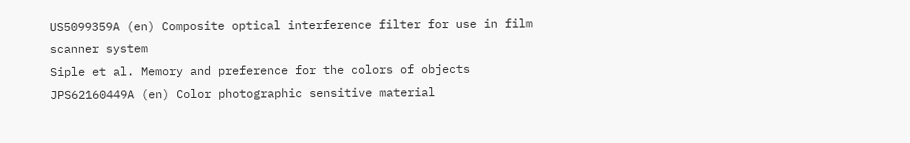US5099359A (en) Composite optical interference filter for use in film scanner system
Siple et al. Memory and preference for the colors of objects
JPS62160449A (en) Color photographic sensitive material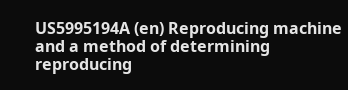US5995194A (en) Reproducing machine and a method of determining reproducing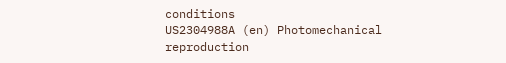conditions
US2304988A (en) Photomechanical reproduction